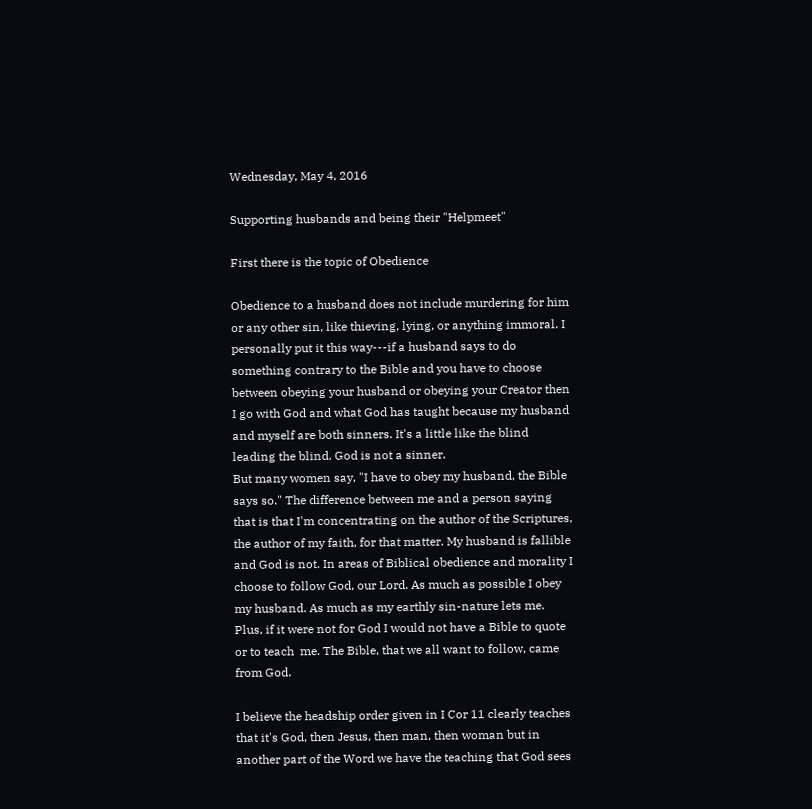Wednesday, May 4, 2016

Supporting husbands and being their "Helpmeet"

First there is the topic of Obedience

Obedience to a husband does not include murdering for him or any other sin, like thieving, lying, or anything immoral. I personally put it this way---if a husband says to do something contrary to the Bible and you have to choose between obeying your husband or obeying your Creator then I go with God and what God has taught because my husband and myself are both sinners. It's a little like the blind leading the blind. God is not a sinner.
But many women say, "I have to obey my husband, the Bible says so." The difference between me and a person saying that is that I'm concentrating on the author of the Scriptures, the author of my faith, for that matter. My husband is fallible and God is not. In areas of Biblical obedience and morality I choose to follow God, our Lord. As much as possible I obey my husband. As much as my earthly sin-nature lets me. Plus, if it were not for God I would not have a Bible to quote or to teach  me. The Bible, that we all want to follow, came from God.

I believe the headship order given in I Cor 11 clearly teaches that it's God, then Jesus, then man, then woman but in another part of the Word we have the teaching that God sees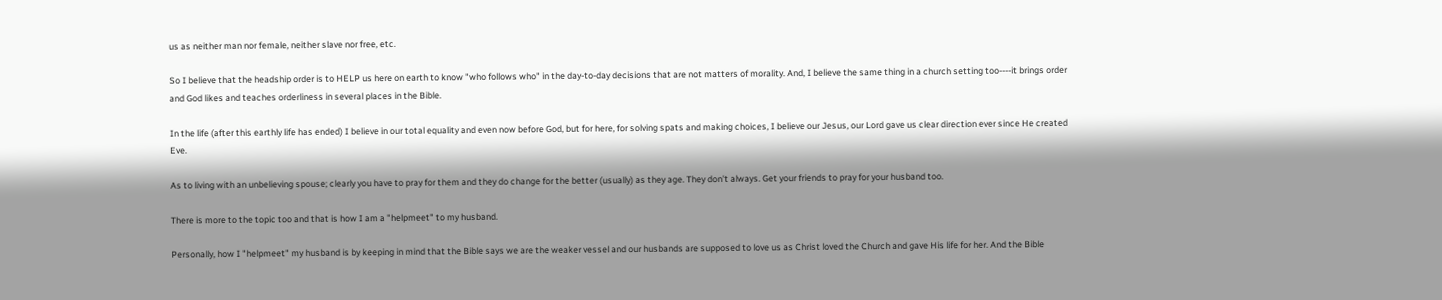us as neither man nor female, neither slave nor free, etc.

So I believe that the headship order is to HELP us here on earth to know "who follows who" in the day-to-day decisions that are not matters of morality. And, I believe the same thing in a church setting too----it brings order and God likes and teaches orderliness in several places in the Bible.

In the life (after this earthly life has ended) I believe in our total equality and even now before God, but for here, for solving spats and making choices, I believe our Jesus, our Lord gave us clear direction ever since He created Eve.

As to living with an unbelieving spouse; clearly you have to pray for them and they do change for the better (usually) as they age. They don't always. Get your friends to pray for your husband too.

There is more to the topic too and that is how I am a "helpmeet" to my husband.

Personally, how I "helpmeet" my husband is by keeping in mind that the Bible says we are the weaker vessel and our husbands are supposed to love us as Christ loved the Church and gave His life for her. And the Bible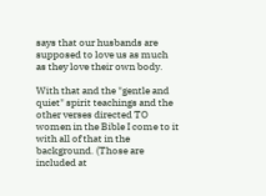says that our husbands are supposed to love us as much as they love their own body.

With that and the "gentle and quiet" spirit teachings and the other verses directed TO women in the Bible I come to it with all of that in the background. (Those are included at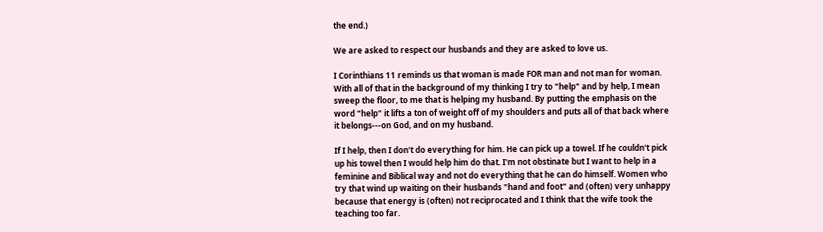the end.)

We are asked to respect our husbands and they are asked to love us.

I Corinthians 11 reminds us that woman is made FOR man and not man for woman.
With all of that in the background of my thinking I try to "help" and by help, I mean sweep the floor, to me that is helping my husband. By putting the emphasis on the word "help" it lifts a ton of weight off of my shoulders and puts all of that back where it belongs---on God, and on my husband.

If I help, then I don't do everything for him. He can pick up a towel. If he couldn't pick up his towel then I would help him do that. I'm not obstinate but I want to help in a feminine and Biblical way and not do everything that he can do himself. Women who try that wind up waiting on their husbands "hand and foot" and (often) very unhappy because that energy is (often) not reciprocated and I think that the wife took the teaching too far.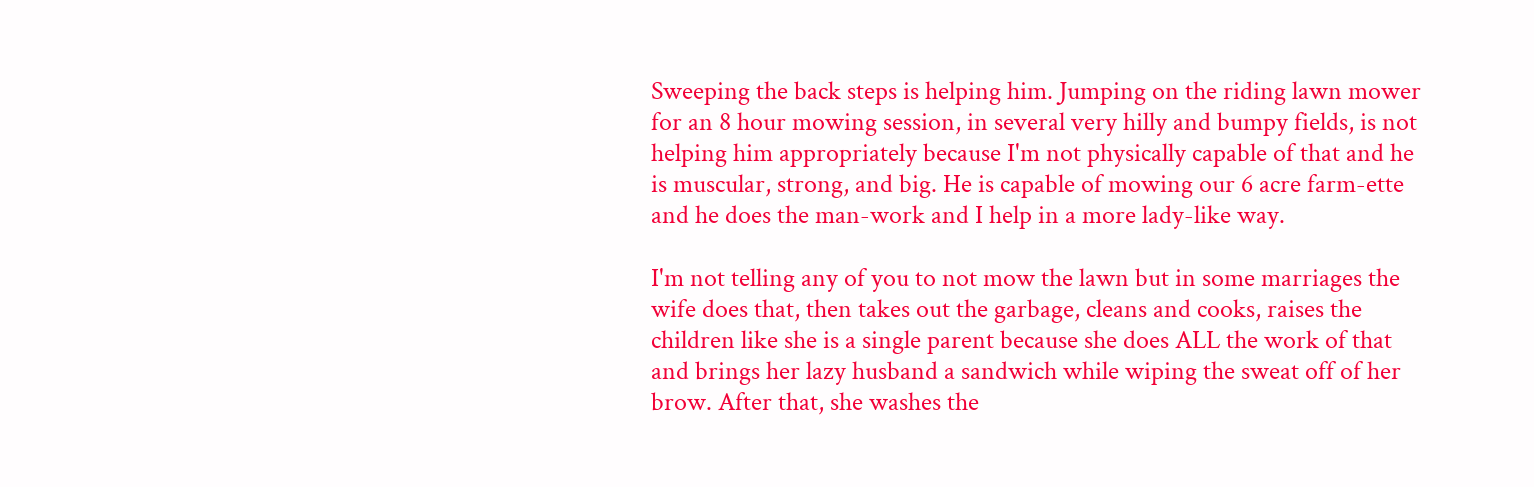Sweeping the back steps is helping him. Jumping on the riding lawn mower for an 8 hour mowing session, in several very hilly and bumpy fields, is not helping him appropriately because I'm not physically capable of that and he is muscular, strong, and big. He is capable of mowing our 6 acre farm-ette and he does the man-work and I help in a more lady-like way.

I'm not telling any of you to not mow the lawn but in some marriages the wife does that, then takes out the garbage, cleans and cooks, raises the children like she is a single parent because she does ALL the work of that and brings her lazy husband a sandwich while wiping the sweat off of her brow. After that, she washes the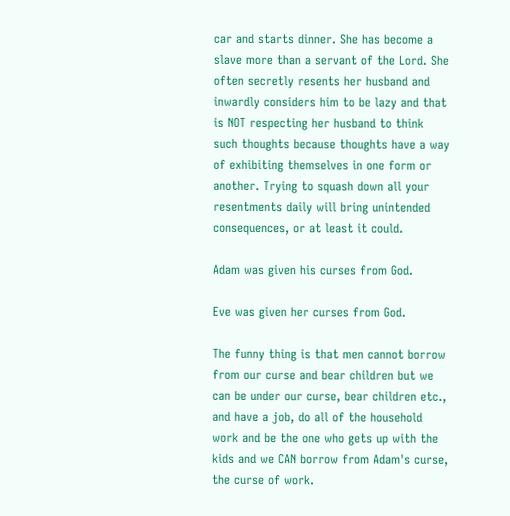car and starts dinner. She has become a slave more than a servant of the Lord. She often secretly resents her husband and inwardly considers him to be lazy and that is NOT respecting her husband to think such thoughts because thoughts have a way of exhibiting themselves in one form or another. Trying to squash down all your resentments daily will bring unintended consequences, or at least it could.

Adam was given his curses from God.

Eve was given her curses from God.

The funny thing is that men cannot borrow from our curse and bear children but we can be under our curse, bear children etc., and have a job, do all of the household work and be the one who gets up with the kids and we CAN borrow from Adam's curse, the curse of work.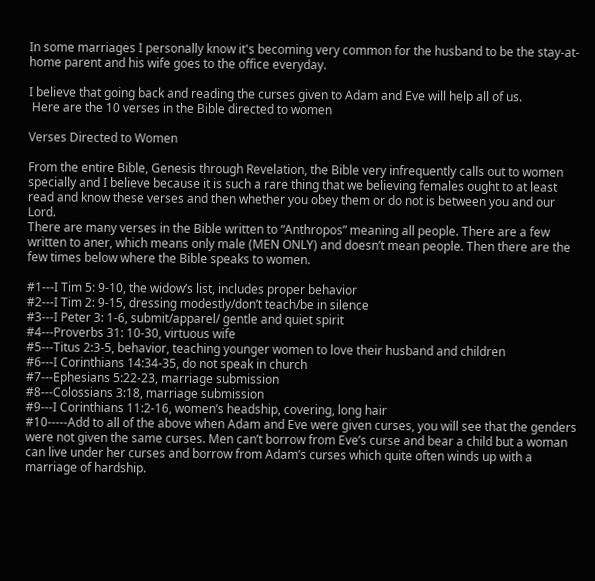In some marriages I personally know it's becoming very common for the husband to be the stay-at-home parent and his wife goes to the office everyday.

I believe that going back and reading the curses given to Adam and Eve will help all of us.
 Here are the 10 verses in the Bible directed to women

Verses Directed to Women

From the entire Bible, Genesis through Revelation, the Bible very infrequently calls out to women specially and I believe because it is such a rare thing that we believing females ought to at least read and know these verses and then whether you obey them or do not is between you and our Lord.
There are many verses in the Bible written to “Anthropos” meaning all people. There are a few written to aner, which means only male (MEN ONLY) and doesn’t mean people. Then there are the few times below where the Bible speaks to women.

#1---I Tim 5: 9-10, the widow’s list, includes proper behavior
#2---I Tim 2: 9-15, dressing modestly/don’t teach/be in silence
#3---I Peter 3: 1-6, submit/apparel/ gentle and quiet spirit
#4---Proverbs 31: 10-30, virtuous wife
#5---Titus 2:3-5, behavior, teaching younger women to love their husband and children
#6---I Corinthians 14:34-35, do not speak in church
#7---Ephesians 5:22-23, marriage submission
#8---Colossians 3:18, marriage submission
#9---I Corinthians 11:2-16, women’s headship, covering, long hair
#10-----Add to all of the above when Adam and Eve were given curses, you will see that the genders were not given the same curses. Men can’t borrow from Eve’s curse and bear a child but a woman can live under her curses and borrow from Adam’s curses which quite often winds up with a marriage of hardship.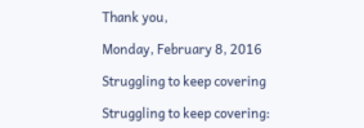Thank you,

Monday, February 8, 2016

Struggling to keep covering

Struggling to keep covering: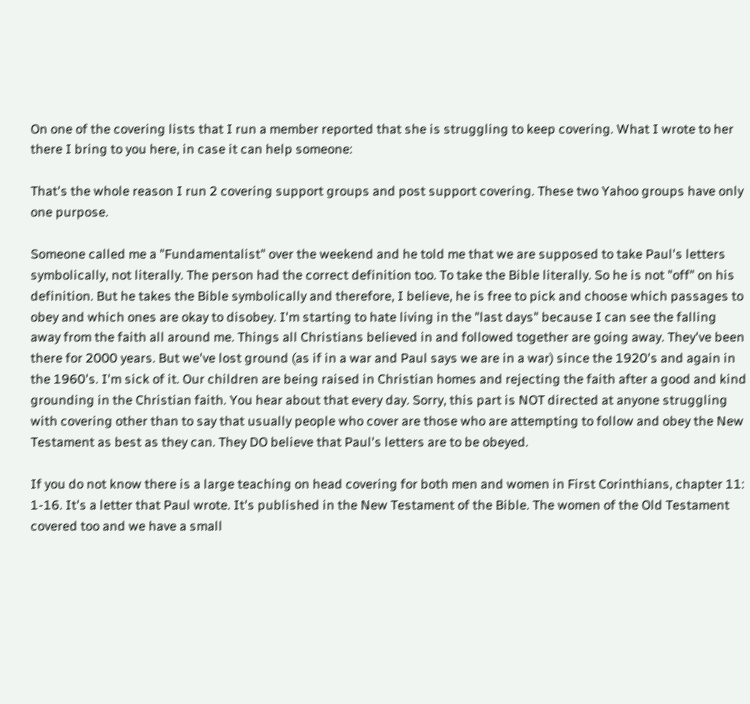On one of the covering lists that I run a member reported that she is struggling to keep covering. What I wrote to her there I bring to you here, in case it can help someone:

That's the whole reason I run 2 covering support groups and post support covering. These two Yahoo groups have only one purpose.

Someone called me a "Fundamentalist" over the weekend and he told me that we are supposed to take Paul's letters symbolically, not literally. The person had the correct definition too. To take the Bible literally. So he is not "off" on his definition. But he takes the Bible symbolically and therefore, I believe, he is free to pick and choose which passages to obey and which ones are okay to disobey. I'm starting to hate living in the "last days" because I can see the falling away from the faith all around me. Things all Christians believed in and followed together are going away. They've been there for 2000 years. But we've lost ground (as if in a war and Paul says we are in a war) since the 1920's and again in the 1960's. I'm sick of it. Our children are being raised in Christian homes and rejecting the faith after a good and kind grounding in the Christian faith. You hear about that every day. Sorry, this part is NOT directed at anyone struggling with covering other than to say that usually people who cover are those who are attempting to follow and obey the New Testament as best as they can. They DO believe that Paul's letters are to be obeyed.

If you do not know there is a large teaching on head covering for both men and women in First Corinthians, chapter 11: 1-16. It's a letter that Paul wrote. It's published in the New Testament of the Bible. The women of the Old Testament covered too and we have a small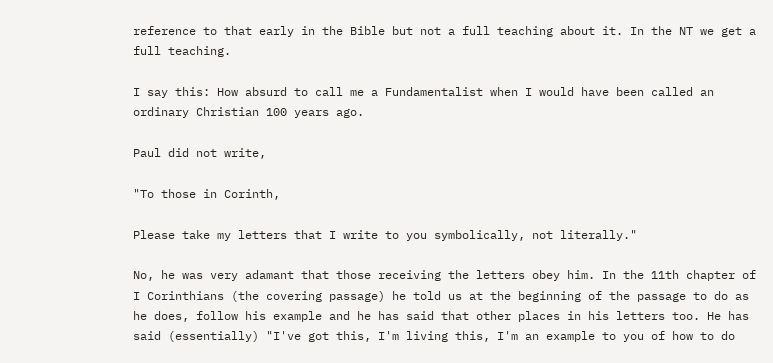reference to that early in the Bible but not a full teaching about it. In the NT we get a full teaching.

I say this: How absurd to call me a Fundamentalist when I would have been called an ordinary Christian 100 years ago.

Paul did not write,

"To those in Corinth,

Please take my letters that I write to you symbolically, not literally."

No, he was very adamant that those receiving the letters obey him. In the 11th chapter of I Corinthians (the covering passage) he told us at the beginning of the passage to do as he does, follow his example and he has said that other places in his letters too. He has said (essentially) "I've got this, I'm living this, I'm an example to you of how to do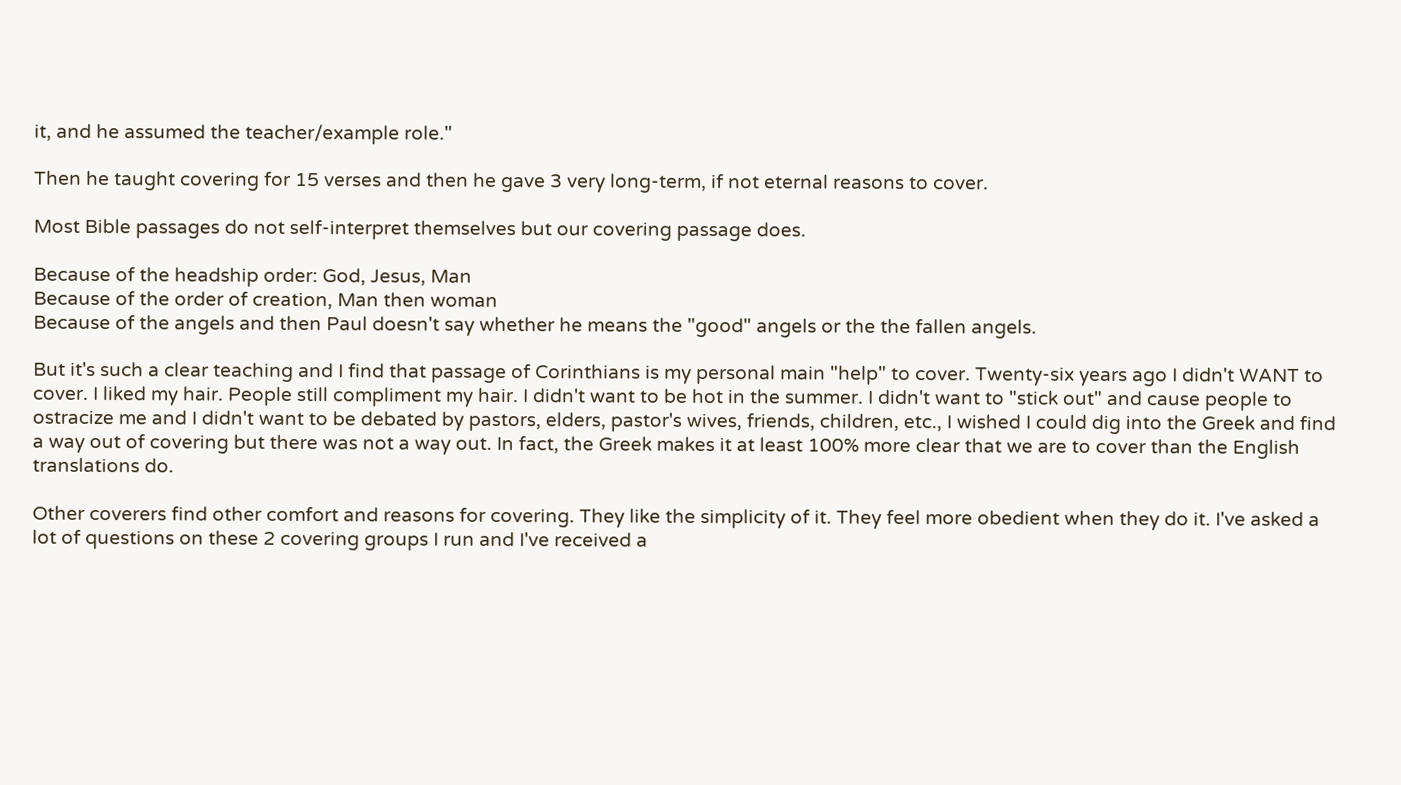it, and he assumed the teacher/example role."

Then he taught covering for 15 verses and then he gave 3 very long-term, if not eternal reasons to cover.

Most Bible passages do not self-interpret themselves but our covering passage does.

Because of the headship order: God, Jesus, Man
Because of the order of creation, Man then woman
Because of the angels and then Paul doesn't say whether he means the "good" angels or the the fallen angels.

But it's such a clear teaching and I find that passage of Corinthians is my personal main "help" to cover. Twenty-six years ago I didn't WANT to cover. I liked my hair. People still compliment my hair. I didn't want to be hot in the summer. I didn't want to "stick out" and cause people to ostracize me and I didn't want to be debated by pastors, elders, pastor's wives, friends, children, etc., I wished I could dig into the Greek and find a way out of covering but there was not a way out. In fact, the Greek makes it at least 100% more clear that we are to cover than the English translations do.

Other coverers find other comfort and reasons for covering. They like the simplicity of it. They feel more obedient when they do it. I've asked a lot of questions on these 2 covering groups I run and I've received a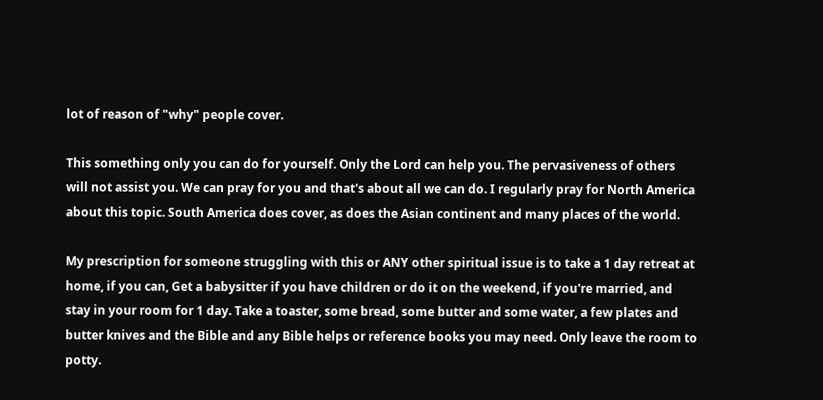lot of reason of "why" people cover.

This something only you can do for yourself. Only the Lord can help you. The pervasiveness of others will not assist you. We can pray for you and that's about all we can do. I regularly pray for North America about this topic. South America does cover, as does the Asian continent and many places of the world.

My prescription for someone struggling with this or ANY other spiritual issue is to take a 1 day retreat at home, if you can, Get a babysitter if you have children or do it on the weekend, if you're married, and stay in your room for 1 day. Take a toaster, some bread, some butter and some water, a few plates and butter knives and the Bible and any Bible helps or reference books you may need. Only leave the room to potty.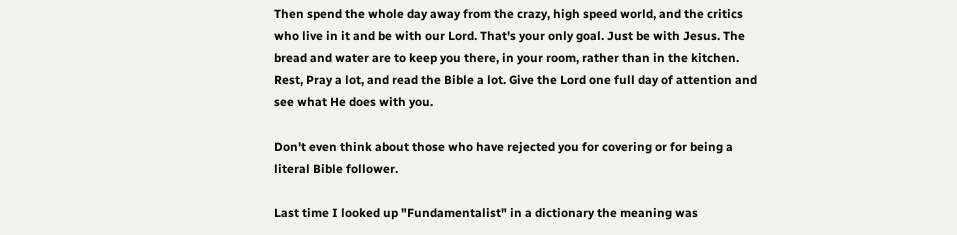Then spend the whole day away from the crazy, high speed world, and the critics who live in it and be with our Lord. That's your only goal. Just be with Jesus. The bread and water are to keep you there, in your room, rather than in the kitchen. Rest, Pray a lot, and read the Bible a lot. Give the Lord one full day of attention and see what He does with you.

Don't even think about those who have rejected you for covering or for being a literal Bible follower.

Last time I looked up "Fundamentalist" in a dictionary the meaning was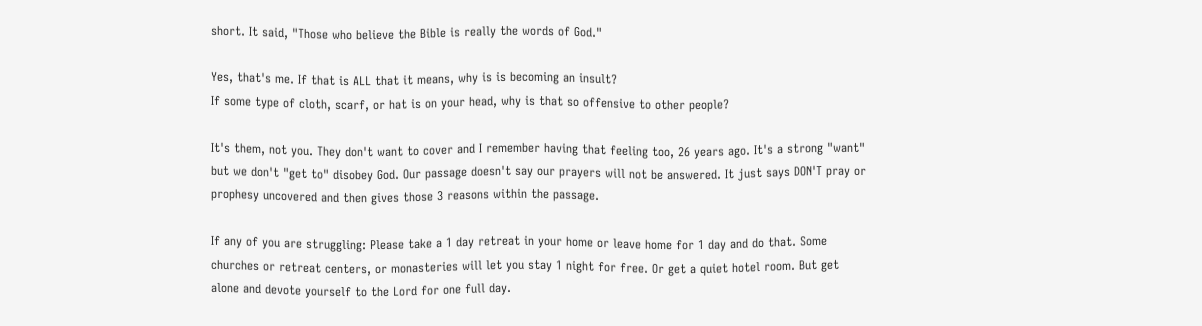short. It said, "Those who believe the Bible is really the words of God."

Yes, that's me. If that is ALL that it means, why is is becoming an insult?
If some type of cloth, scarf, or hat is on your head, why is that so offensive to other people?

It's them, not you. They don't want to cover and I remember having that feeling too, 26 years ago. It's a strong "want" but we don't "get to" disobey God. Our passage doesn't say our prayers will not be answered. It just says DON'T pray or prophesy uncovered and then gives those 3 reasons within the passage.

If any of you are struggling: Please take a 1 day retreat in your home or leave home for 1 day and do that. Some churches or retreat centers, or monasteries will let you stay 1 night for free. Or get a quiet hotel room. But get alone and devote yourself to the Lord for one full day.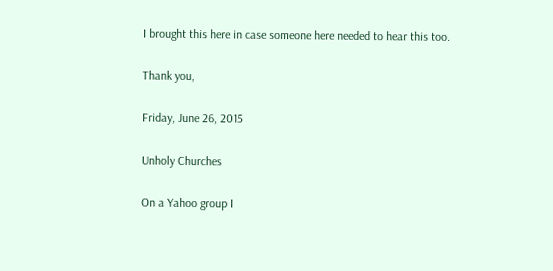I brought this here in case someone here needed to hear this too.

Thank you,

Friday, June 26, 2015

Unholy Churches

On a Yahoo group I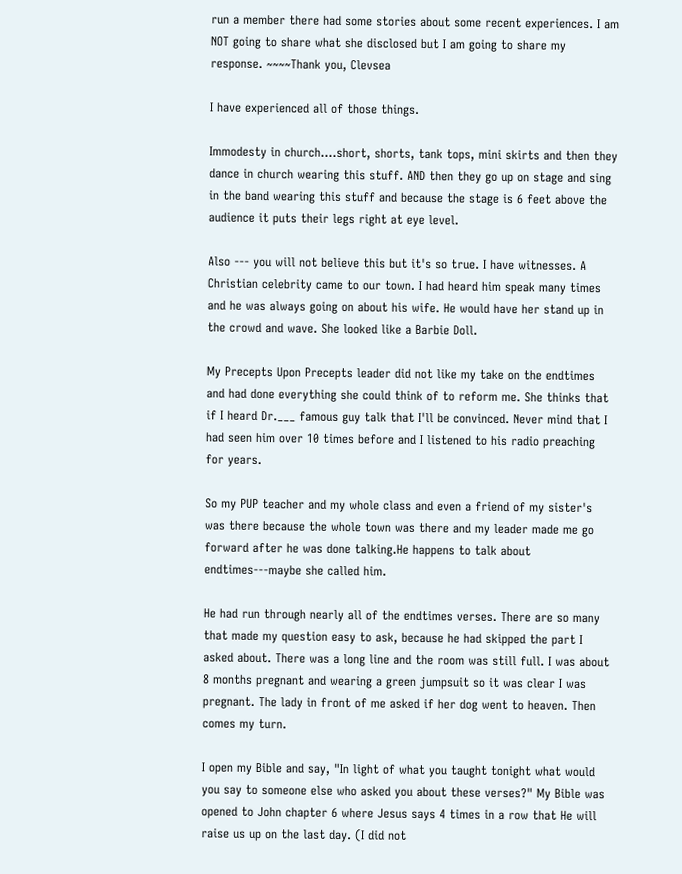run a member there had some stories about some recent experiences. I am NOT going to share what she disclosed but I am going to share my response. ~~~~Thank you, Clevsea

I have experienced all of those things.

Immodesty in church....short, shorts, tank tops, mini skirts and then they dance in church wearing this stuff. AND then they go up on stage and sing in the band wearing this stuff and because the stage is 6 feet above the audience it puts their legs right at eye level.

Also --- you will not believe this but it's so true. I have witnesses. A Christian celebrity came to our town. I had heard him speak many times and he was always going on about his wife. He would have her stand up in the crowd and wave. She looked like a Barbie Doll.

My Precepts Upon Precepts leader did not like my take on the endtimes and had done everything she could think of to reform me. She thinks that if I heard Dr.___ famous guy talk that I'll be convinced. Never mind that I had seen him over 10 times before and I listened to his radio preaching for years.

So my PUP teacher and my whole class and even a friend of my sister's was there because the whole town was there and my leader made me go forward after he was done talking.He happens to talk about endtimes---maybe she called him.

He had run through nearly all of the endtimes verses. There are so many that made my question easy to ask, because he had skipped the part I asked about. There was a long line and the room was still full. I was about 8 months pregnant and wearing a green jumpsuit so it was clear I was pregnant. The lady in front of me asked if her dog went to heaven. Then comes my turn.

I open my Bible and say, "In light of what you taught tonight what would you say to someone else who asked you about these verses?" My Bible was opened to John chapter 6 where Jesus says 4 times in a row that He will raise us up on the last day. (I did not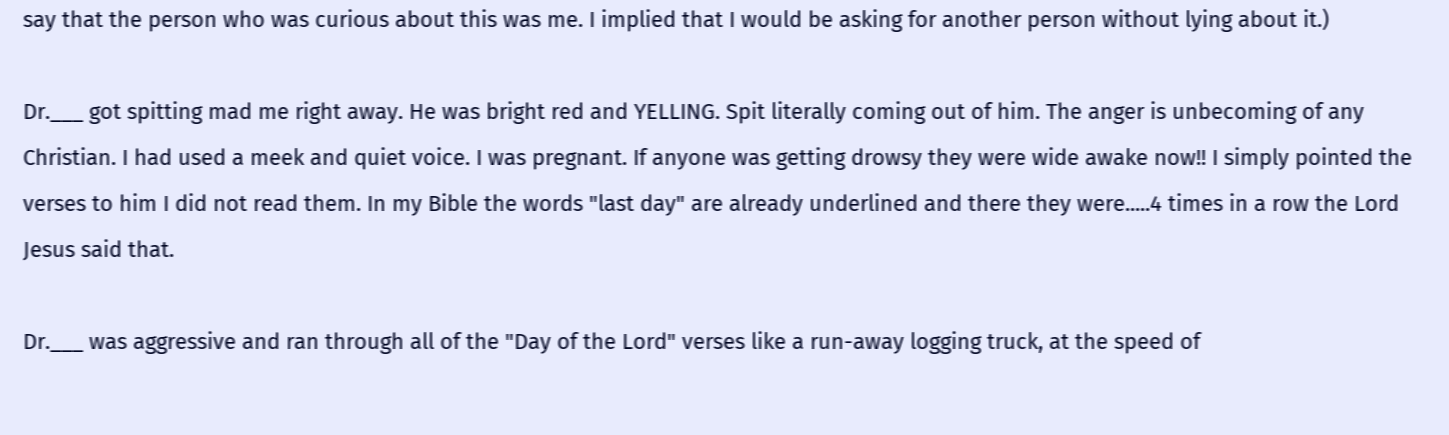say that the person who was curious about this was me. I implied that I would be asking for another person without lying about it.)

Dr.___ got spitting mad me right away. He was bright red and YELLING. Spit literally coming out of him. The anger is unbecoming of any Christian. I had used a meek and quiet voice. I was pregnant. If anyone was getting drowsy they were wide awake now!! I simply pointed the verses to him I did not read them. In my Bible the words "last day" are already underlined and there they were.....4 times in a row the Lord Jesus said that.

Dr.___ was aggressive and ran through all of the "Day of the Lord" verses like a run-away logging truck, at the speed of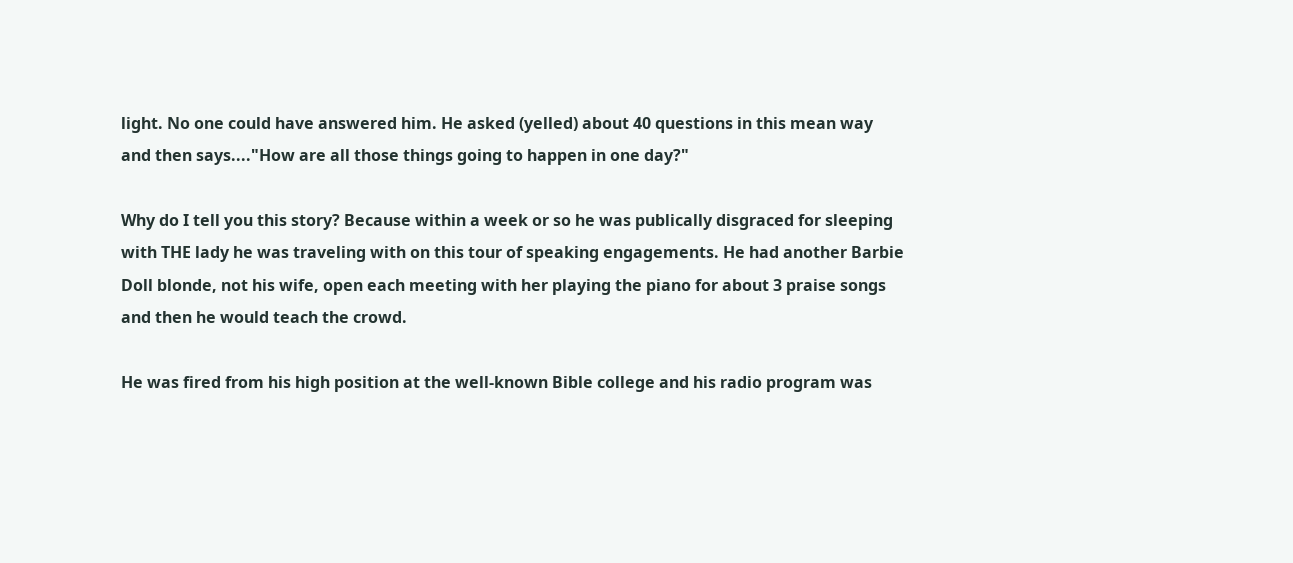light. No one could have answered him. He asked (yelled) about 40 questions in this mean way and then says...."How are all those things going to happen in one day?"

Why do I tell you this story? Because within a week or so he was publically disgraced for sleeping with THE lady he was traveling with on this tour of speaking engagements. He had another Barbie Doll blonde, not his wife, open each meeting with her playing the piano for about 3 praise songs and then he would teach the crowd.

He was fired from his high position at the well-known Bible college and his radio program was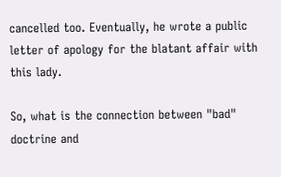cancelled too. Eventually, he wrote a public letter of apology for the blatant affair with this lady.

So, what is the connection between "bad" doctrine and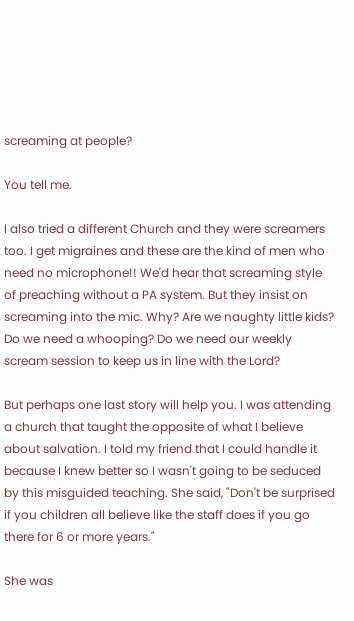screaming at people?

You tell me.

I also tried a different Church and they were screamers too. I get migraines and these are the kind of men who need no microphone!! We'd hear that screaming style of preaching without a PA system. But they insist on screaming into the mic. Why? Are we naughty little kids? Do we need a whooping? Do we need our weekly scream session to keep us in line with the Lord?

But perhaps one last story will help you. I was attending a church that taught the opposite of what I believe about salvation. I told my friend that I could handle it because I knew better so I wasn't going to be seduced by this misguided teaching. She said, "Don't be surprised if you children all believe like the staff does if you go there for 6 or more years."

She was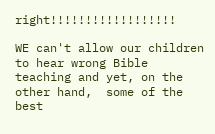right!!!!!!!!!!!!!!!!!!

WE can't allow our children to hear wrong Bible teaching and yet, on the other hand,  some of the best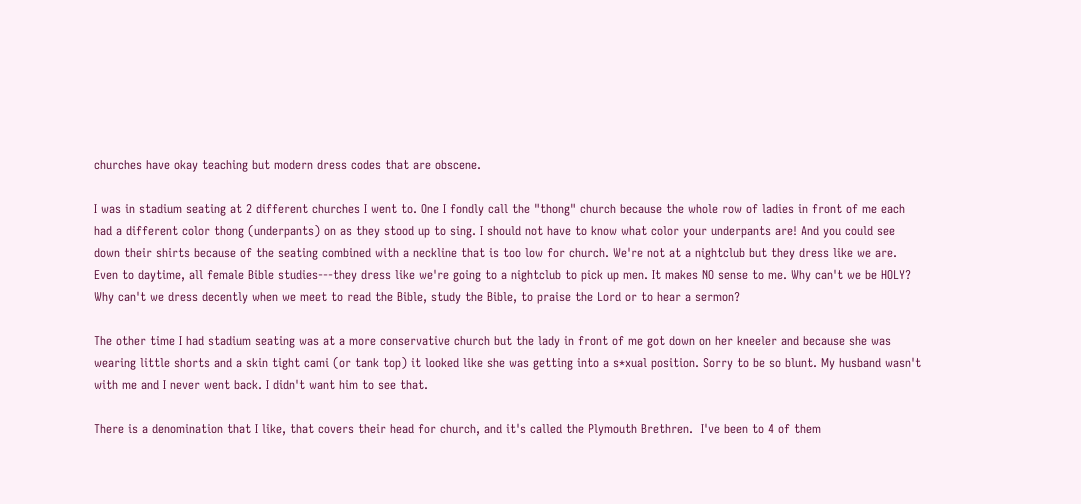churches have okay teaching but modern dress codes that are obscene.

I was in stadium seating at 2 different churches I went to. One I fondly call the "thong" church because the whole row of ladies in front of me each had a different color thong (underpants) on as they stood up to sing. I should not have to know what color your underpants are! And you could see down their shirts because of the seating combined with a neckline that is too low for church. We're not at a nightclub but they dress like we are. Even to daytime, all female Bible studies---they dress like we're going to a nightclub to pick up men. It makes NO sense to me. Why can't we be HOLY? Why can't we dress decently when we meet to read the Bible, study the Bible, to praise the Lord or to hear a sermon?

The other time I had stadium seating was at a more conservative church but the lady in front of me got down on her kneeler and because she was wearing little shorts and a skin tight cami (or tank top) it looked like she was getting into a s*xual position. Sorry to be so blunt. My husband wasn't with me and I never went back. I didn't want him to see that.

There is a denomination that I like, that covers their head for church, and it's called the Plymouth Brethren.  I've been to 4 of them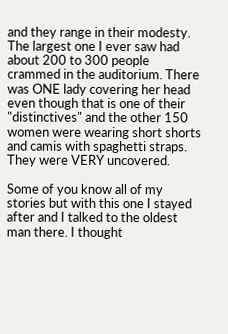and they range in their modesty. The largest one I ever saw had about 200 to 300 people crammed in the auditorium. There was ONE lady covering her head even though that is one of their "distinctives" and the other 150 women were wearing short shorts and camis with spaghetti straps. They were VERY uncovered.

Some of you know all of my stories but with this one I stayed after and I talked to the oldest man there. I thought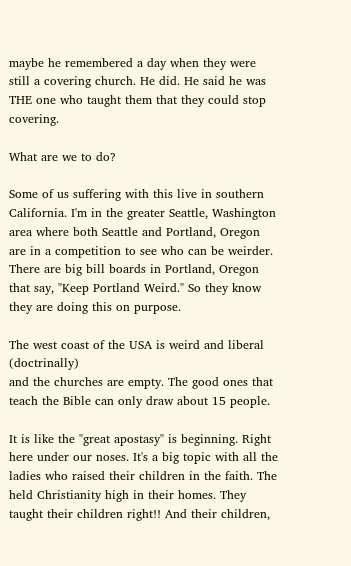maybe he remembered a day when they were still a covering church. He did. He said he was THE one who taught them that they could stop covering.

What are we to do?

Some of us suffering with this live in southern California. I'm in the greater Seattle, Washington area where both Seattle and Portland, Oregon are in a competition to see who can be weirder. There are big bill boards in Portland, Oregon that say, "Keep Portland Weird." So they know they are doing this on purpose.

The west coast of the USA is weird and liberal (doctrinally)
and the churches are empty. The good ones that teach the Bible can only draw about 15 people.

It is like the "great apostasy" is beginning. Right here under our noses. It's a big topic with all the ladies who raised their children in the faith. The held Christianity high in their homes. They taught their children right!! And their children,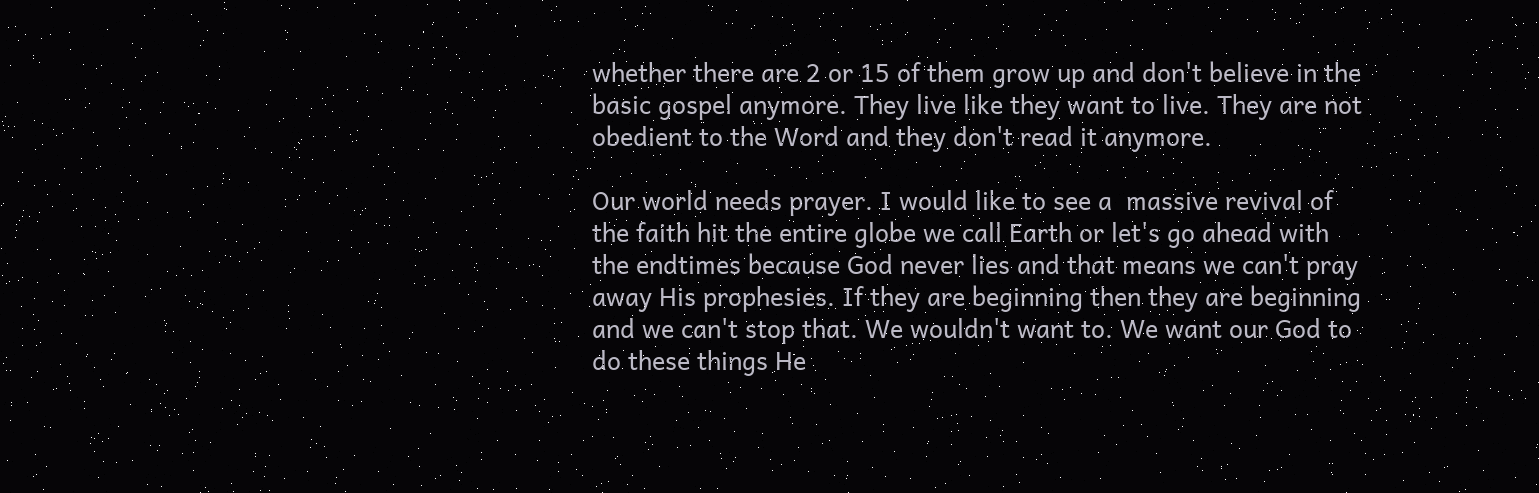whether there are 2 or 15 of them grow up and don't believe in the basic gospel anymore. They live like they want to live. They are not obedient to the Word and they don't read it anymore.

Our world needs prayer. I would like to see a  massive revival of the faith hit the entire globe we call Earth or let's go ahead with the endtimes because God never lies and that means we can't pray away His prophesies. If they are beginning then they are beginning and we can't stop that. We wouldn't want to. We want our God to do these things He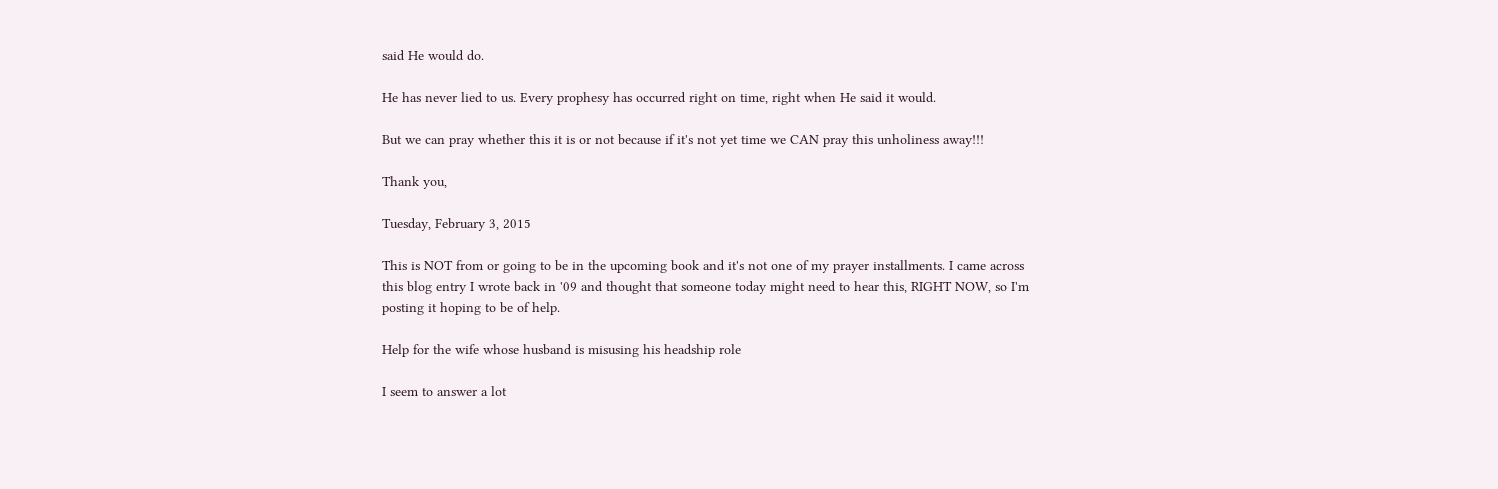said He would do.

He has never lied to us. Every prophesy has occurred right on time, right when He said it would.

But we can pray whether this it is or not because if it's not yet time we CAN pray this unholiness away!!!

Thank you,

Tuesday, February 3, 2015

This is NOT from or going to be in the upcoming book and it's not one of my prayer installments. I came across this blog entry I wrote back in '09 and thought that someone today might need to hear this, RIGHT NOW, so I'm posting it hoping to be of help.

Help for the wife whose husband is misusing his headship role

I seem to answer a lot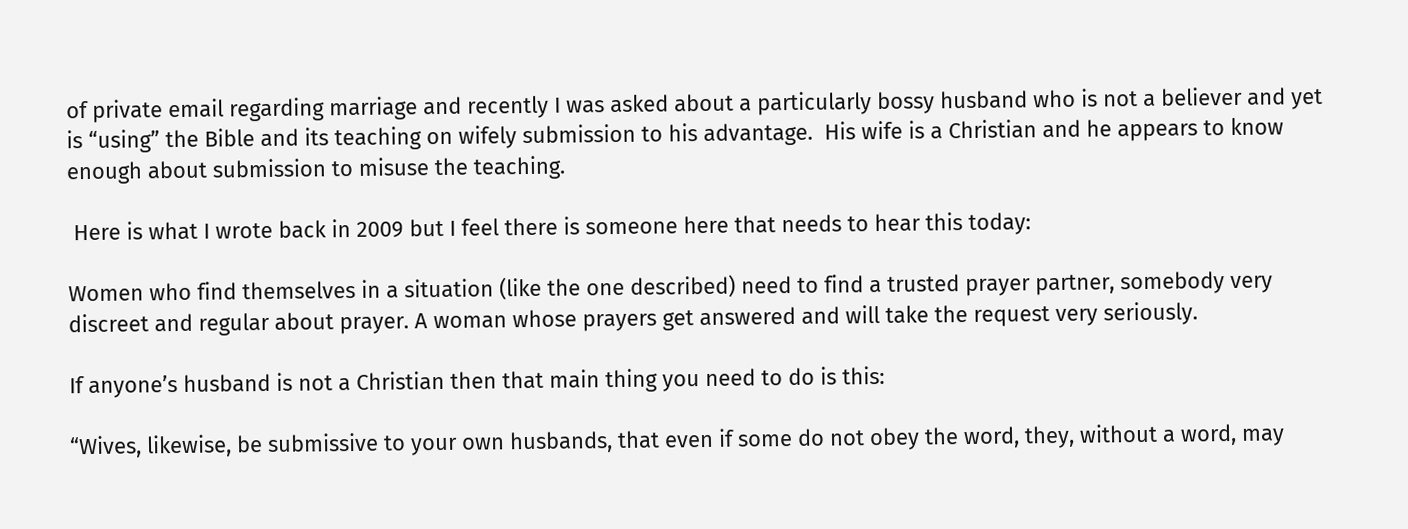of private email regarding marriage and recently I was asked about a particularly bossy husband who is not a believer and yet is “using” the Bible and its teaching on wifely submission to his advantage.  His wife is a Christian and he appears to know enough about submission to misuse the teaching.

 Here is what I wrote back in 2009 but I feel there is someone here that needs to hear this today:

Women who find themselves in a situation (like the one described) need to find a trusted prayer partner, somebody very discreet and regular about prayer. A woman whose prayers get answered and will take the request very seriously.

If anyone’s husband is not a Christian then that main thing you need to do is this:

“Wives, likewise, be submissive to your own husbands, that even if some do not obey the word, they, without a word, may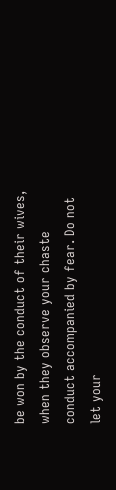be won by the conduct of their wives, when they observe your chaste conduct accompanied by fear. Do not let your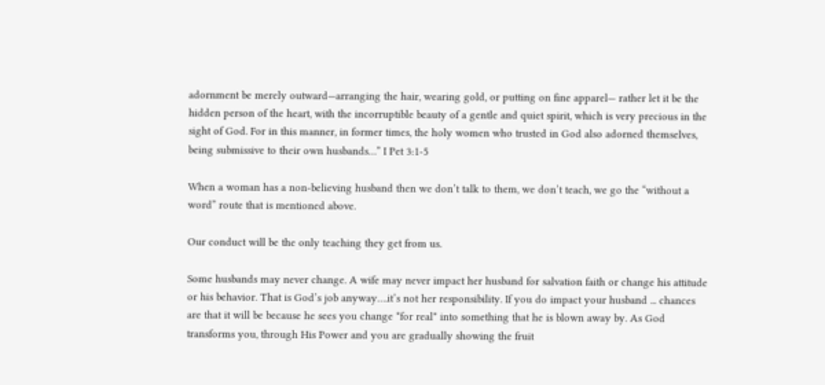adornment be merely outward—arranging the hair, wearing gold, or putting on fine apparel— rather let it be the hidden person of the heart, with the incorruptible beauty of a gentle and quiet spirit, which is very precious in the sight of God. For in this manner, in former times, the holy women who trusted in God also adorned themselves, being submissive to their own husbands…” I Pet 3:1-5

When a woman has a non-believing husband then we don’t talk to them, we don’t teach, we go the “without a word” route that is mentioned above.

Our conduct will be the only teaching they get from us.

Some husbands may never change. A wife may never impact her husband for salvation faith or change his attitude or his behavior. That is God’s job anyway….it’s not her responsibility. If you do impact your husband ... chances are that it will be because he sees you change *for real* into something that he is blown away by. As God transforms you, through His Power and you are gradually showing the fruit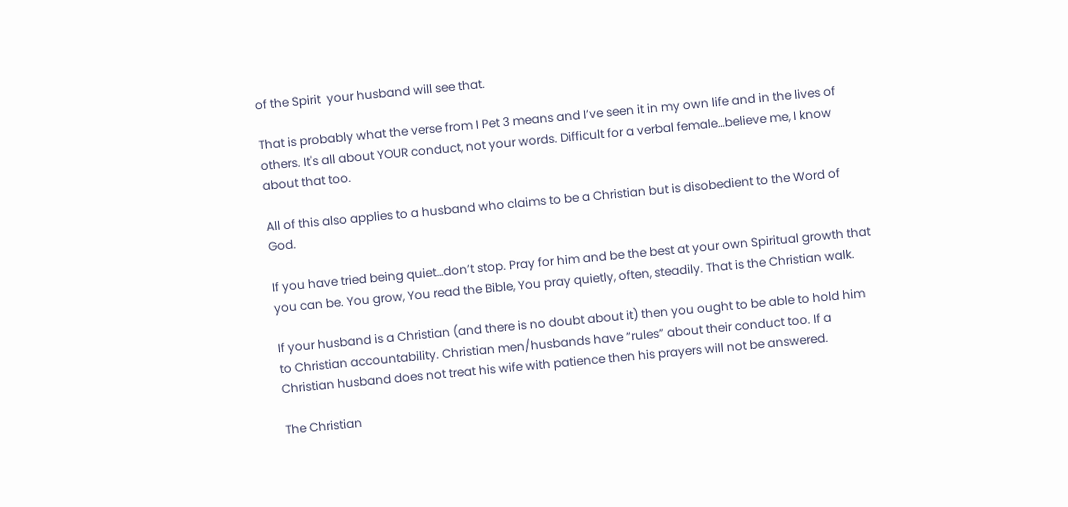of the Spirit  your husband will see that.

That is probably what the verse from I Pet 3 means and I’ve seen it in my own life and in the lives of others. It's all about YOUR conduct, not your words. Difficult for a verbal female…believe me, I know about that too.

All of this also applies to a husband who claims to be a Christian but is disobedient to the Word of God.

If you have tried being quiet…don’t stop. Pray for him and be the best at your own Spiritual growth that you can be. You grow, You read the Bible, You pray quietly, often, steadily. That is the Christian walk.

If your husband is a Christian (and there is no doubt about it) then you ought to be able to hold him to Christian accountability. Christian men/husbands have “rules” about their conduct too. If a Christian husband does not treat his wife with patience then his prayers will not be answered.

The Christian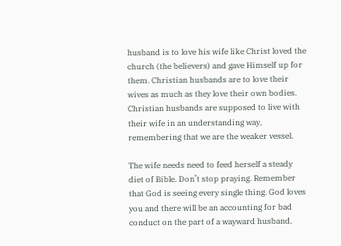husband is to love his wife like Christ loved the church (the believers) and gave Himself up for them. Christian husbands are to love their wives as much as they love their own bodies. Christian husbands are supposed to live with their wife in an understanding way, remembering that we are the weaker vessel.

The wife needs need to feed herself a steady diet of Bible. Don’t stop praying. Remember that God is seeing every single thing. God loves you and there will be an accounting for bad conduct on the part of a wayward husband.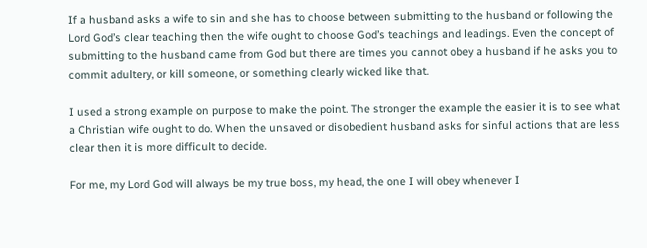If a husband asks a wife to sin and she has to choose between submitting to the husband or following the Lord God’s clear teaching then the wife ought to choose God’s teachings and leadings. Even the concept of submitting to the husband came from God but there are times you cannot obey a husband if he asks you to commit adultery, or kill someone, or something clearly wicked like that.

I used a strong example on purpose to make the point. The stronger the example the easier it is to see what a Christian wife ought to do. When the unsaved or disobedient husband asks for sinful actions that are less clear then it is more difficult to decide.

For me, my Lord God will always be my true boss, my head, the one I will obey whenever I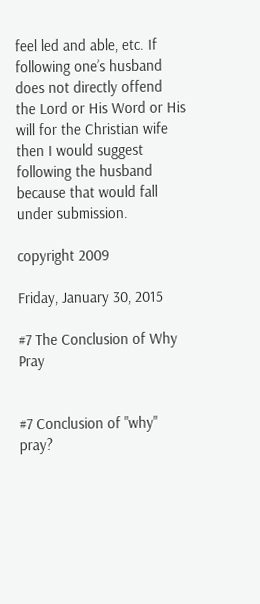feel led and able, etc. If following one’s husband does not directly offend the Lord or His Word or His will for the Christian wife then I would suggest following the husband because that would fall under submission.

copyright 2009

Friday, January 30, 2015

#7 The Conclusion of Why Pray


#7 Conclusion of "why" pray?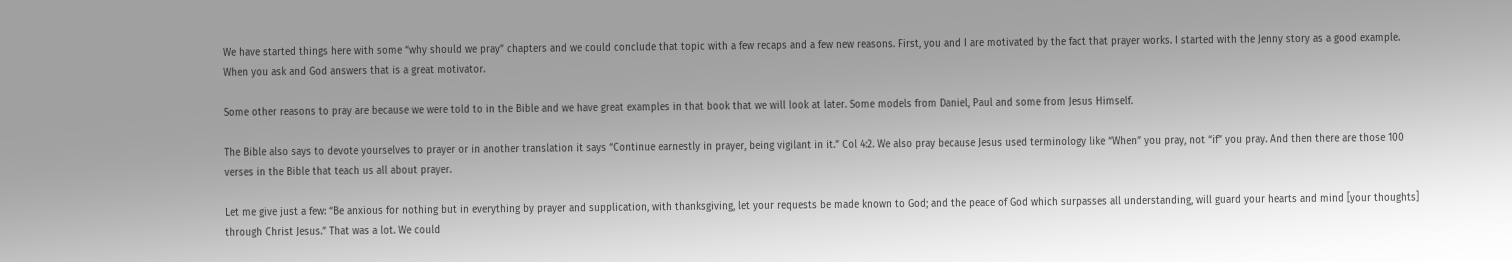We have started things here with some “why should we pray” chapters and we could conclude that topic with a few recaps and a few new reasons. First, you and I are motivated by the fact that prayer works. I started with the Jenny story as a good example. When you ask and God answers that is a great motivator.

Some other reasons to pray are because we were told to in the Bible and we have great examples in that book that we will look at later. Some models from Daniel, Paul and some from Jesus Himself.

The Bible also says to devote yourselves to prayer or in another translation it says “Continue earnestly in prayer, being vigilant in it.” Col 4:2. We also pray because Jesus used terminology like “When” you pray, not “if” you pray. And then there are those 100 verses in the Bible that teach us all about prayer.

Let me give just a few: “Be anxious for nothing but in everything by prayer and supplication, with thanksgiving, let your requests be made known to God; and the peace of God which surpasses all understanding, will guard your hearts and mind [your thoughts] through Christ Jesus.” That was a lot. We could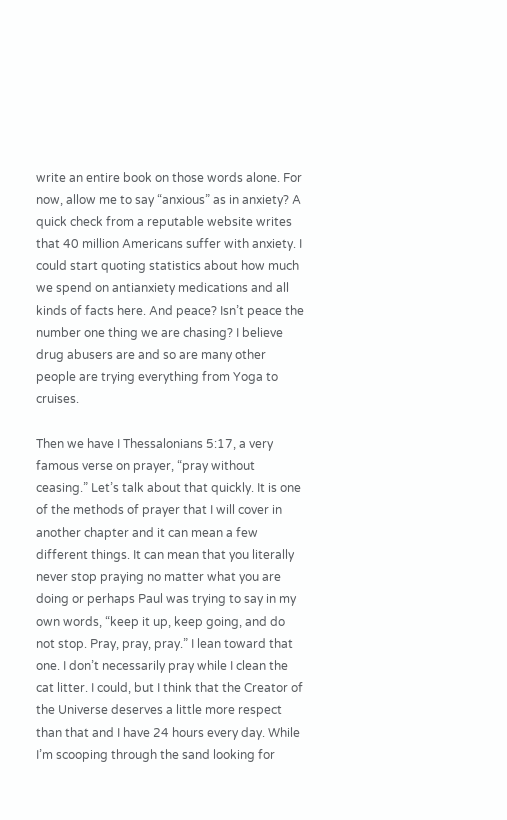write an entire book on those words alone. For now, allow me to say “anxious” as in anxiety? A quick check from a reputable website writes that 40 million Americans suffer with anxiety. I could start quoting statistics about how much we spend on antianxiety medications and all kinds of facts here. And peace? Isn’t peace the number one thing we are chasing? I believe drug abusers are and so are many other people are trying everything from Yoga to cruises.

Then we have I Thessalonians 5:17, a very famous verse on prayer, “pray without ceasing.” Let’s talk about that quickly. It is one of the methods of prayer that I will cover in another chapter and it can mean a few different things. It can mean that you literally never stop praying no matter what you are doing or perhaps Paul was trying to say in my own words, “keep it up, keep going, and do not stop. Pray, pray, pray.” I lean toward that one. I don’t necessarily pray while I clean the cat litter. I could, but I think that the Creator of the Universe deserves a little more respect than that and I have 24 hours every day. While I’m scooping through the sand looking for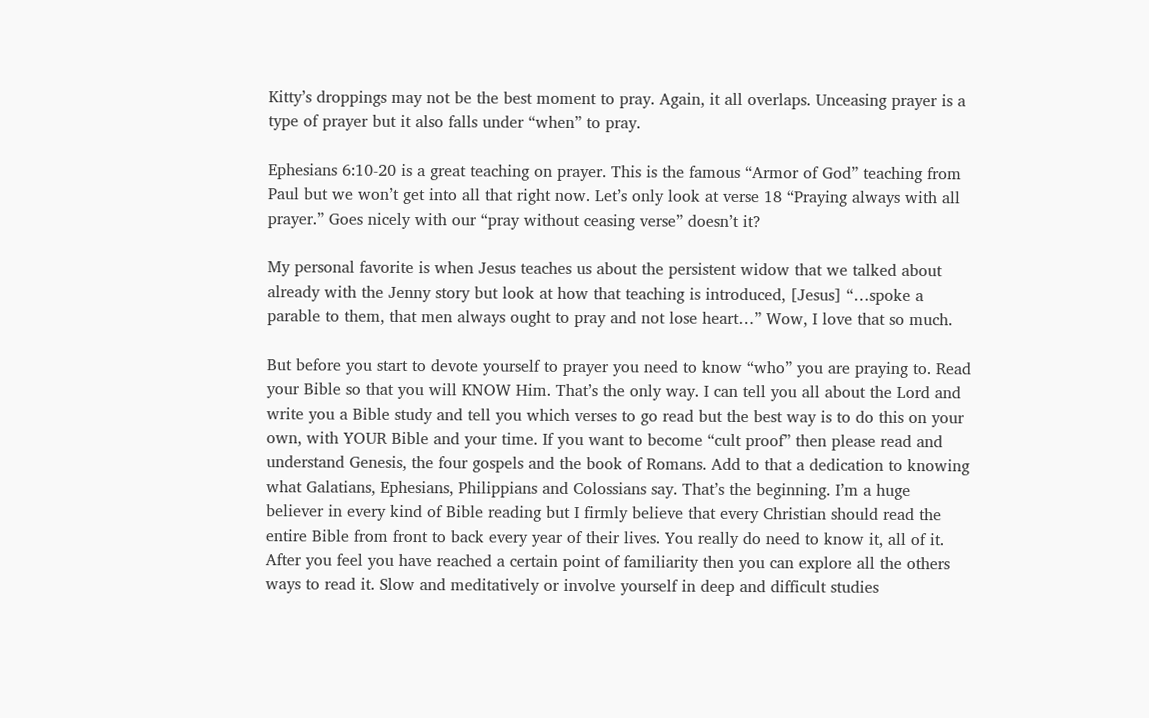Kitty’s droppings may not be the best moment to pray. Again, it all overlaps. Unceasing prayer is a type of prayer but it also falls under “when” to pray.

Ephesians 6:10-20 is a great teaching on prayer. This is the famous “Armor of God” teaching from Paul but we won’t get into all that right now. Let’s only look at verse 18 “Praying always with all prayer.” Goes nicely with our “pray without ceasing verse” doesn’t it?

My personal favorite is when Jesus teaches us about the persistent widow that we talked about already with the Jenny story but look at how that teaching is introduced, [Jesus] “…spoke a parable to them, that men always ought to pray and not lose heart…” Wow, I love that so much.

But before you start to devote yourself to prayer you need to know “who” you are praying to. Read your Bible so that you will KNOW Him. That’s the only way. I can tell you all about the Lord and write you a Bible study and tell you which verses to go read but the best way is to do this on your own, with YOUR Bible and your time. If you want to become “cult proof” then please read and understand Genesis, the four gospels and the book of Romans. Add to that a dedication to knowing what Galatians, Ephesians, Philippians and Colossians say. That’s the beginning. I’m a huge believer in every kind of Bible reading but I firmly believe that every Christian should read the entire Bible from front to back every year of their lives. You really do need to know it, all of it. After you feel you have reached a certain point of familiarity then you can explore all the others ways to read it. Slow and meditatively or involve yourself in deep and difficult studies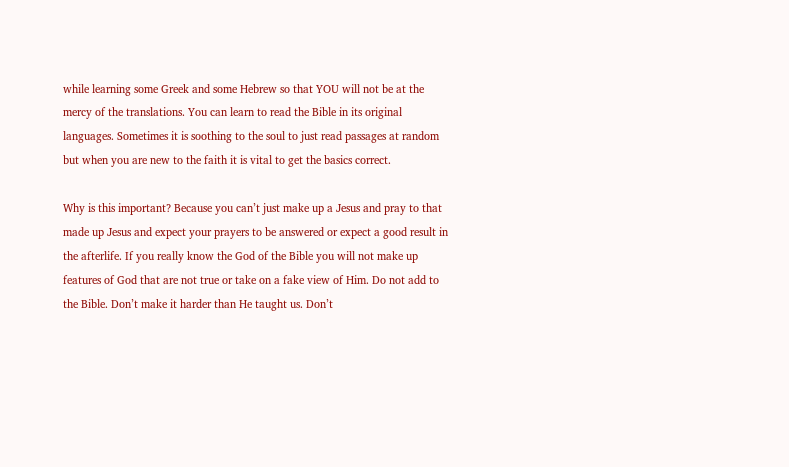while learning some Greek and some Hebrew so that YOU will not be at the mercy of the translations. You can learn to read the Bible in its original languages. Sometimes it is soothing to the soul to just read passages at random but when you are new to the faith it is vital to get the basics correct.

Why is this important? Because you can’t just make up a Jesus and pray to that made up Jesus and expect your prayers to be answered or expect a good result in the afterlife. If you really know the God of the Bible you will not make up features of God that are not true or take on a fake view of Him. Do not add to the Bible. Don’t make it harder than He taught us. Don’t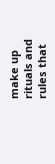make up rituals and rules that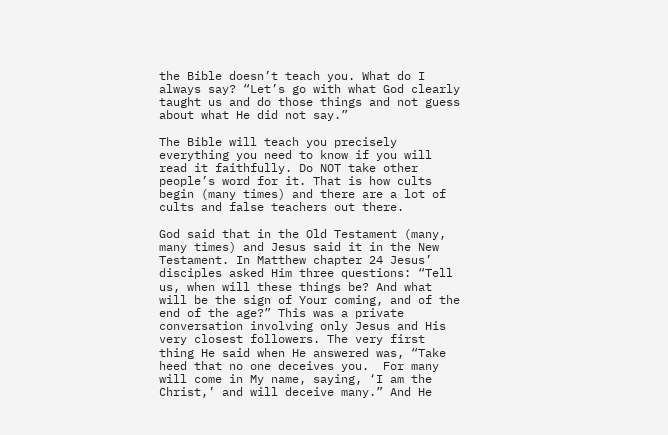the Bible doesn’t teach you. What do I always say? “Let’s go with what God clearly taught us and do those things and not guess about what He did not say.”

The Bible will teach you precisely everything you need to know if you will read it faithfully. Do NOT take other people’s word for it. That is how cults begin (many times) and there are a lot of cults and false teachers out there.

God said that in the Old Testament (many, many times) and Jesus said it in the New Testament. In Matthew chapter 24 Jesus’ disciples asked Him three questions: “Tell us, when will these things be? And what will be the sign of Your coming, and of the end of the age?” This was a private conversation involving only Jesus and His very closest followers. The very first thing He said when He answered was, “Take heed that no one deceives you.  For many will come in My name, saying, ‘I am the Christ,’ and will deceive many.” And He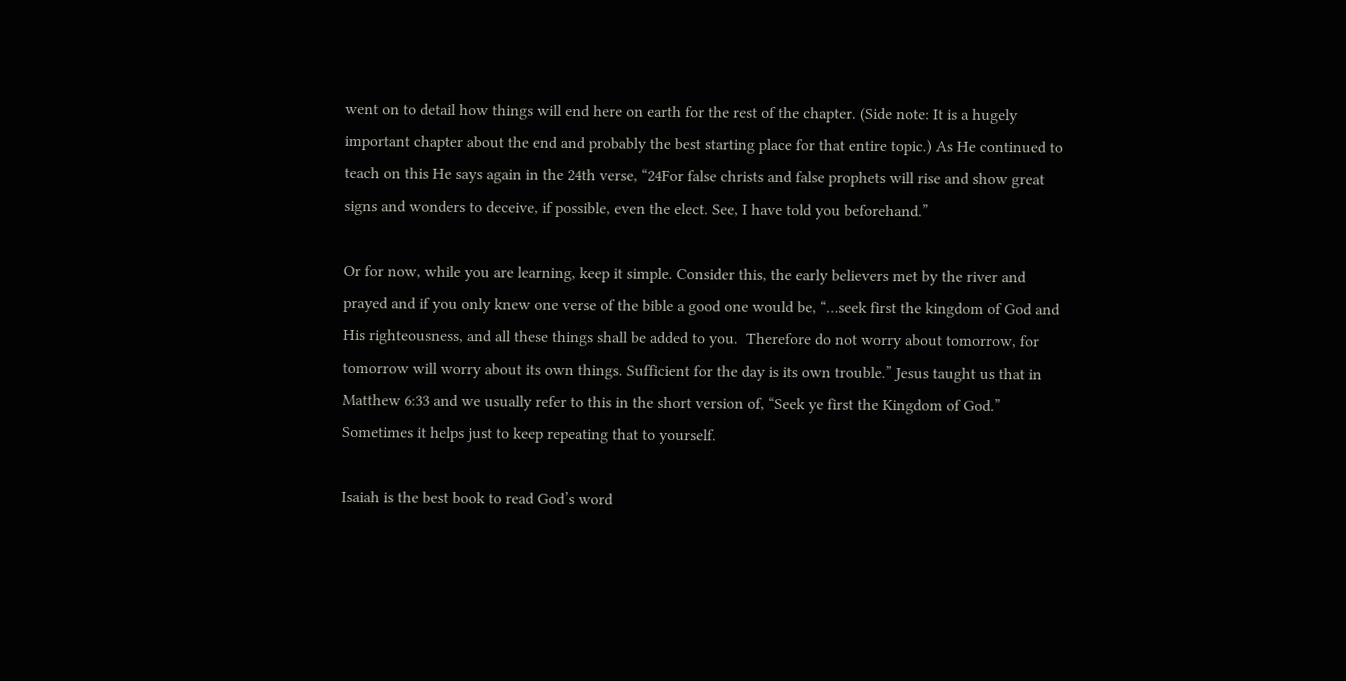went on to detail how things will end here on earth for the rest of the chapter. (Side note: It is a hugely important chapter about the end and probably the best starting place for that entire topic.) As He continued to teach on this He says again in the 24th verse, “24For false christs and false prophets will rise and show great signs and wonders to deceive, if possible, even the elect. See, I have told you beforehand.”

Or for now, while you are learning, keep it simple. Consider this, the early believers met by the river and prayed and if you only knew one verse of the bible a good one would be, “…seek first the kingdom of God and His righteousness, and all these things shall be added to you.  Therefore do not worry about tomorrow, for tomorrow will worry about its own things. Sufficient for the day is its own trouble.” Jesus taught us that in Matthew 6:33 and we usually refer to this in the short version of, “Seek ye first the Kingdom of God.” Sometimes it helps just to keep repeating that to yourself.

Isaiah is the best book to read God’s word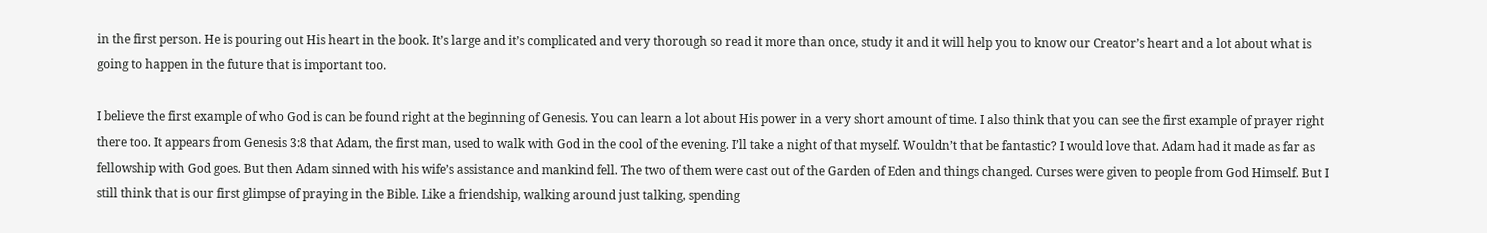in the first person. He is pouring out His heart in the book. It’s large and it’s complicated and very thorough so read it more than once, study it and it will help you to know our Creator’s heart and a lot about what is going to happen in the future that is important too.

I believe the first example of who God is can be found right at the beginning of Genesis. You can learn a lot about His power in a very short amount of time. I also think that you can see the first example of prayer right there too. It appears from Genesis 3:8 that Adam, the first man, used to walk with God in the cool of the evening. I’ll take a night of that myself. Wouldn’t that be fantastic? I would love that. Adam had it made as far as fellowship with God goes. But then Adam sinned with his wife’s assistance and mankind fell. The two of them were cast out of the Garden of Eden and things changed. Curses were given to people from God Himself. But I still think that is our first glimpse of praying in the Bible. Like a friendship, walking around just talking, spending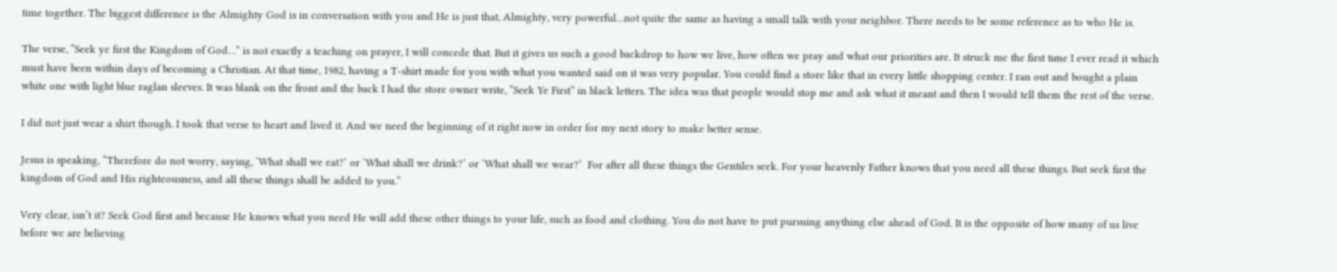time together. The biggest difference is the Almighty God is in conversation with you and He is just that, Almighty, very powerful…not quite the same as having a small talk with your neighbor. There needs to be some reference as to who He is.

The verse, “Seek ye first the Kingdom of God…” is not exactly a teaching on prayer, I will concede that. But it gives us such a good backdrop to how we live, how often we pray and what our priorities are. It struck me the first time I ever read it which must have been within days of becoming a Christian. At that time, 1982, having a T-shirt made for you with what you wanted said on it was very popular. You could find a store like that in every little shopping center. I ran out and bought a plain white one with light blue raglan sleeves. It was blank on the front and the back I had the store owner write, “Seek Ye First” in black letters. The idea was that people would stop me and ask what it meant and then I would tell them the rest of the verse.

I did not just wear a shirt though. I took that verse to heart and lived it. And we need the beginning of it right now in order for my next story to make better sense.

Jesus is speaking, “Therefore do not worry, saying, ‘What shall we eat?’ or ‘What shall we drink?’ or ‘What shall we wear?’  For after all these things the Gentiles seek. For your heavenly Father knows that you need all these things. But seek first the kingdom of God and His righteousness, and all these things shall be added to you.”

Very clear, isn’t it? Seek God first and because He knows what you need He will add these other things to your life, such as food and clothing. You do not have to put pursuing anything else ahead of God. It is the opposite of how many of us live before we are believing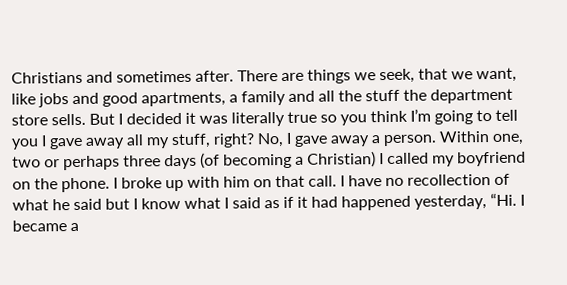Christians and sometimes after. There are things we seek, that we want, like jobs and good apartments, a family and all the stuff the department store sells. But I decided it was literally true so you think I’m going to tell you I gave away all my stuff, right? No, I gave away a person. Within one, two or perhaps three days (of becoming a Christian) I called my boyfriend on the phone. I broke up with him on that call. I have no recollection of what he said but I know what I said as if it had happened yesterday, “Hi. I became a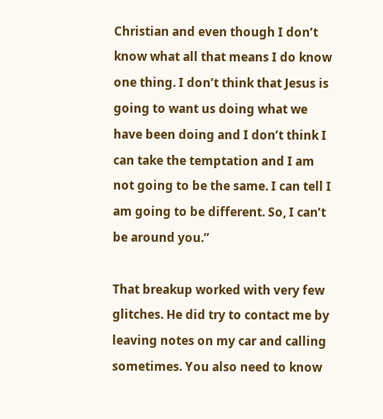Christian and even though I don’t know what all that means I do know one thing. I don’t think that Jesus is going to want us doing what we have been doing and I don’t think I can take the temptation and I am not going to be the same. I can tell I am going to be different. So, I can’t be around you.”

That breakup worked with very few glitches. He did try to contact me by leaving notes on my car and calling sometimes. You also need to know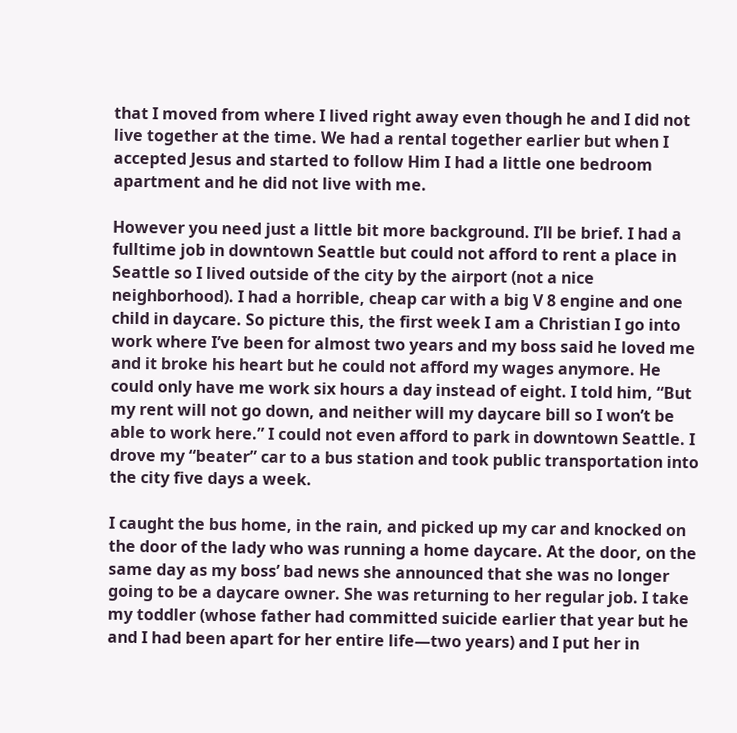that I moved from where I lived right away even though he and I did not live together at the time. We had a rental together earlier but when I accepted Jesus and started to follow Him I had a little one bedroom apartment and he did not live with me.

However you need just a little bit more background. I’ll be brief. I had a fulltime job in downtown Seattle but could not afford to rent a place in Seattle so I lived outside of the city by the airport (not a nice neighborhood). I had a horrible, cheap car with a big V 8 engine and one child in daycare. So picture this, the first week I am a Christian I go into work where I’ve been for almost two years and my boss said he loved me and it broke his heart but he could not afford my wages anymore. He could only have me work six hours a day instead of eight. I told him, “But my rent will not go down, and neither will my daycare bill so I won’t be able to work here.” I could not even afford to park in downtown Seattle. I drove my “beater” car to a bus station and took public transportation into the city five days a week.

I caught the bus home, in the rain, and picked up my car and knocked on the door of the lady who was running a home daycare. At the door, on the same day as my boss’ bad news she announced that she was no longer going to be a daycare owner. She was returning to her regular job. I take my toddler (whose father had committed suicide earlier that year but he and I had been apart for her entire life—two years) and I put her in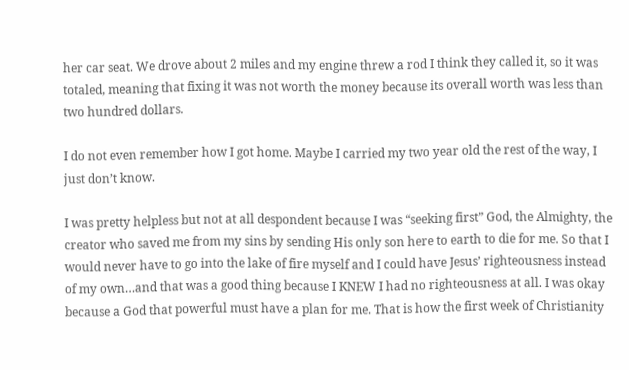her car seat. We drove about 2 miles and my engine threw a rod I think they called it, so it was totaled, meaning that fixing it was not worth the money because its overall worth was less than two hundred dollars.

I do not even remember how I got home. Maybe I carried my two year old the rest of the way, I just don’t know.

I was pretty helpless but not at all despondent because I was “seeking first” God, the Almighty, the creator who saved me from my sins by sending His only son here to earth to die for me. So that I would never have to go into the lake of fire myself and I could have Jesus’ righteousness instead of my own…and that was a good thing because I KNEW I had no righteousness at all. I was okay because a God that powerful must have a plan for me. That is how the first week of Christianity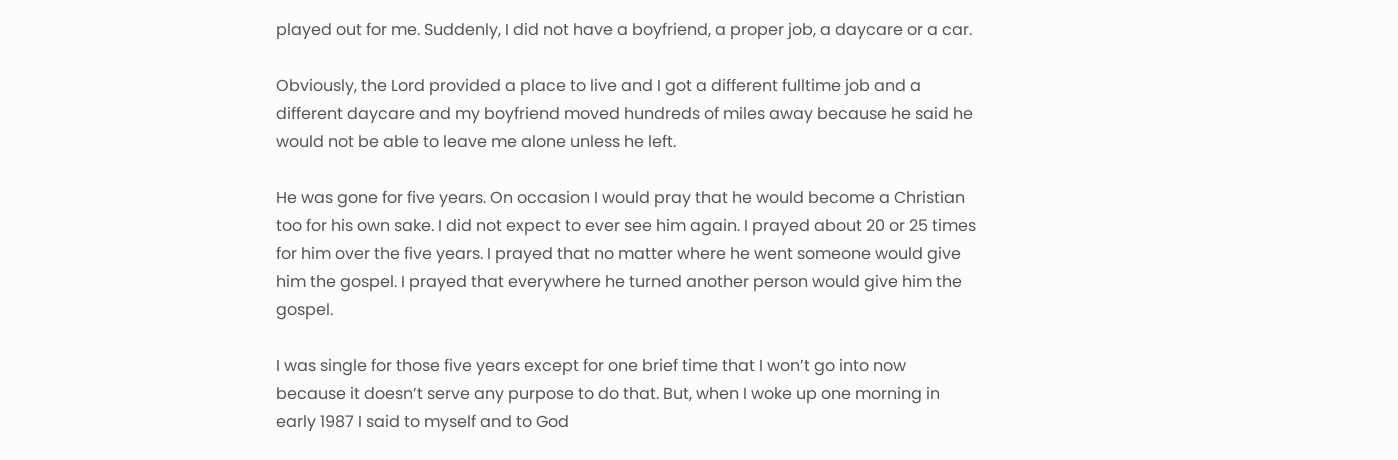played out for me. Suddenly, I did not have a boyfriend, a proper job, a daycare or a car.

Obviously, the Lord provided a place to live and I got a different fulltime job and a different daycare and my boyfriend moved hundreds of miles away because he said he would not be able to leave me alone unless he left.

He was gone for five years. On occasion I would pray that he would become a Christian too for his own sake. I did not expect to ever see him again. I prayed about 20 or 25 times for him over the five years. I prayed that no matter where he went someone would give him the gospel. I prayed that everywhere he turned another person would give him the gospel.

I was single for those five years except for one brief time that I won’t go into now because it doesn’t serve any purpose to do that. But, when I woke up one morning in early 1987 I said to myself and to God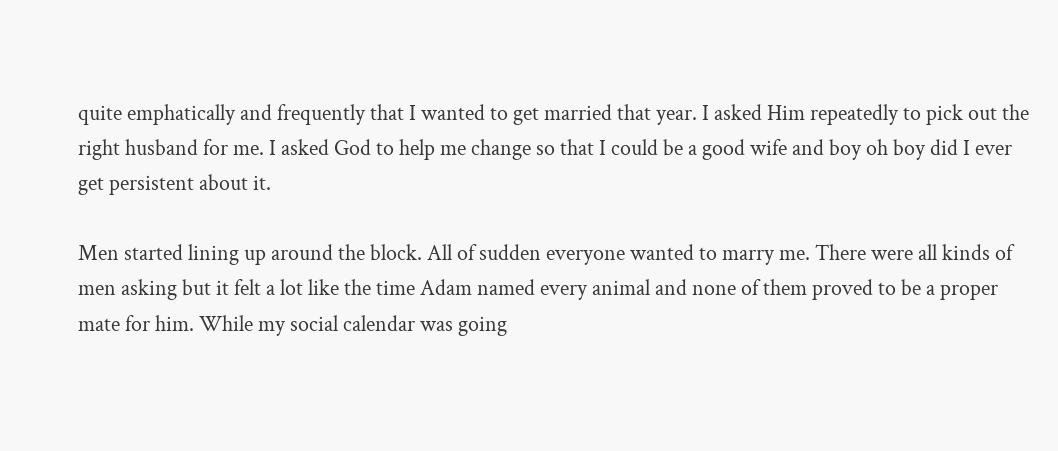quite emphatically and frequently that I wanted to get married that year. I asked Him repeatedly to pick out the right husband for me. I asked God to help me change so that I could be a good wife and boy oh boy did I ever get persistent about it.

Men started lining up around the block. All of sudden everyone wanted to marry me. There were all kinds of men asking but it felt a lot like the time Adam named every animal and none of them proved to be a proper mate for him. While my social calendar was going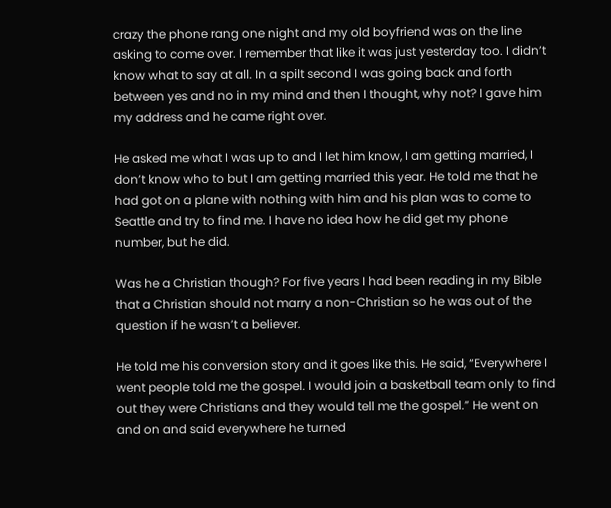crazy the phone rang one night and my old boyfriend was on the line asking to come over. I remember that like it was just yesterday too. I didn’t know what to say at all. In a spilt second I was going back and forth between yes and no in my mind and then I thought, why not? I gave him my address and he came right over.

He asked me what I was up to and I let him know, I am getting married, I don’t know who to but I am getting married this year. He told me that he had got on a plane with nothing with him and his plan was to come to Seattle and try to find me. I have no idea how he did get my phone number, but he did.

Was he a Christian though? For five years I had been reading in my Bible that a Christian should not marry a non-Christian so he was out of the question if he wasn’t a believer.

He told me his conversion story and it goes like this. He said, “Everywhere I went people told me the gospel. I would join a basketball team only to find out they were Christians and they would tell me the gospel.” He went on and on and said everywhere he turned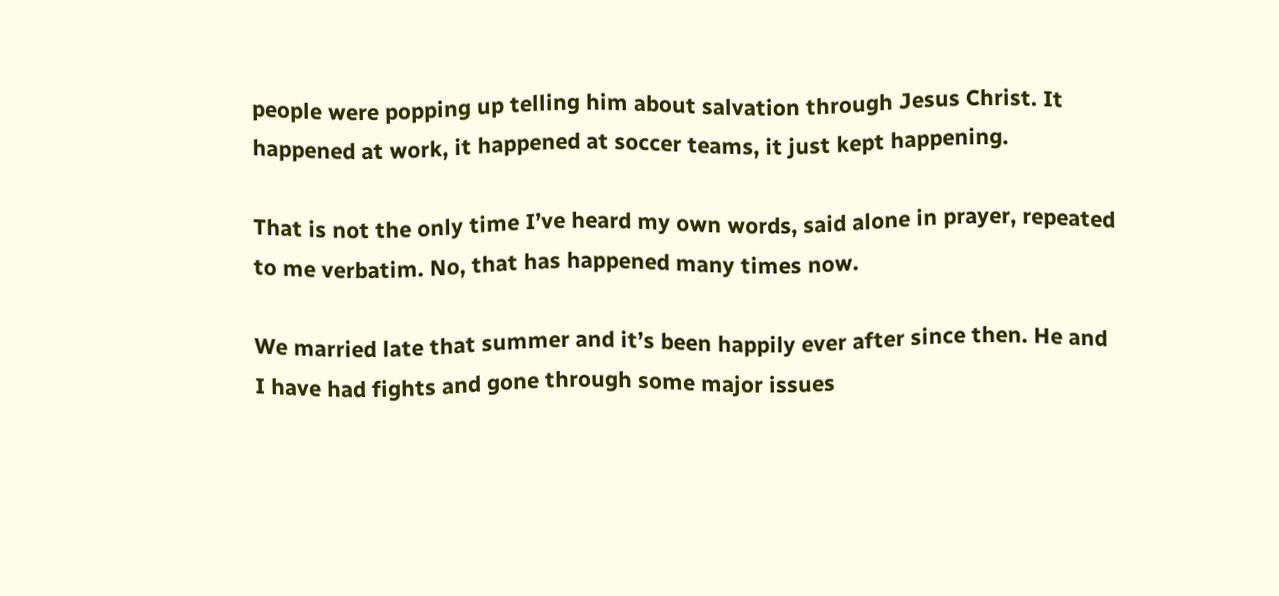people were popping up telling him about salvation through Jesus Christ. It happened at work, it happened at soccer teams, it just kept happening.

That is not the only time I’ve heard my own words, said alone in prayer, repeated to me verbatim. No, that has happened many times now.

We married late that summer and it’s been happily ever after since then. He and I have had fights and gone through some major issues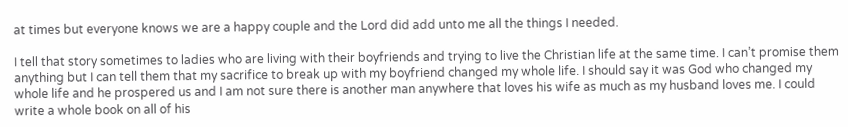at times but everyone knows we are a happy couple and the Lord did add unto me all the things I needed.

I tell that story sometimes to ladies who are living with their boyfriends and trying to live the Christian life at the same time. I can’t promise them anything but I can tell them that my sacrifice to break up with my boyfriend changed my whole life. I should say it was God who changed my whole life and he prospered us and I am not sure there is another man anywhere that loves his wife as much as my husband loves me. I could write a whole book on all of his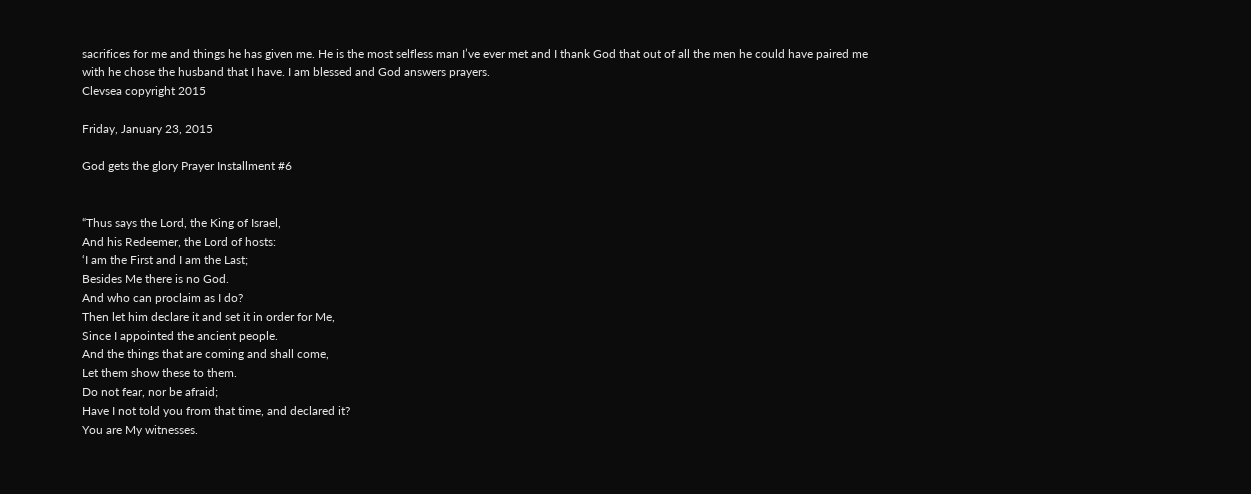sacrifices for me and things he has given me. He is the most selfless man I’ve ever met and I thank God that out of all the men he could have paired me with he chose the husband that I have. I am blessed and God answers prayers.
Clevsea copyright 2015

Friday, January 23, 2015

God gets the glory Prayer Installment #6


“Thus says the Lord, the King of Israel,
And his Redeemer, the Lord of hosts:
‘I am the First and I am the Last;
Besides Me there is no God.
And who can proclaim as I do?
Then let him declare it and set it in order for Me,
Since I appointed the ancient people.
And the things that are coming and shall come,
Let them show these to them.
Do not fear, nor be afraid;
Have I not told you from that time, and declared it?
You are My witnesses.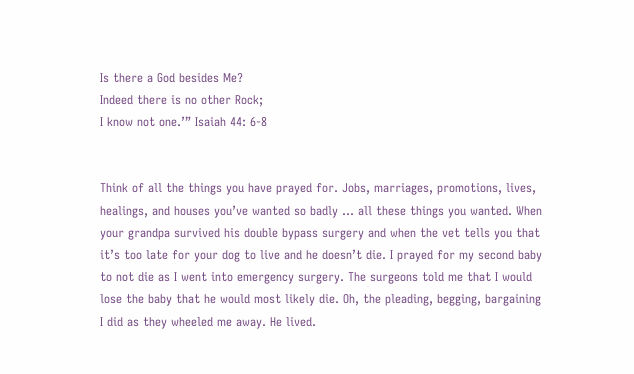Is there a God besides Me?
Indeed there is no other Rock;
I know not one.’” Isaiah 44: 6-8


Think of all the things you have prayed for. Jobs, marriages, promotions, lives, healings, and houses you’ve wanted so badly … all these things you wanted. When your grandpa survived his double bypass surgery and when the vet tells you that it’s too late for your dog to live and he doesn’t die. I prayed for my second baby to not die as I went into emergency surgery. The surgeons told me that I would lose the baby that he would most likely die. Oh, the pleading, begging, bargaining I did as they wheeled me away. He lived.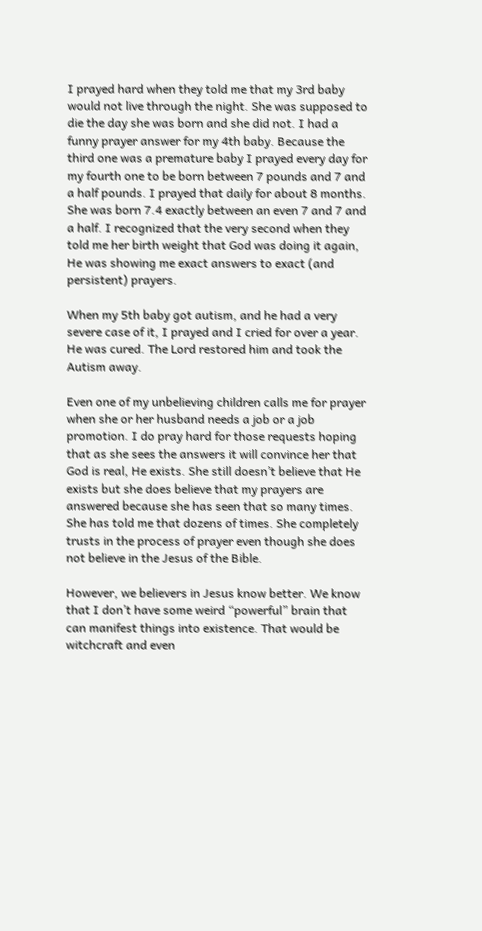I prayed hard when they told me that my 3rd baby would not live through the night. She was supposed to die the day she was born and she did not. I had a funny prayer answer for my 4th baby. Because the third one was a premature baby I prayed every day for my fourth one to be born between 7 pounds and 7 and a half pounds. I prayed that daily for about 8 months. She was born 7.4 exactly between an even 7 and 7 and a half. I recognized that the very second when they told me her birth weight that God was doing it again, He was showing me exact answers to exact (and persistent) prayers.

When my 5th baby got autism, and he had a very severe case of it, I prayed and I cried for over a year. He was cured. The Lord restored him and took the Autism away.

Even one of my unbelieving children calls me for prayer when she or her husband needs a job or a job promotion. I do pray hard for those requests hoping that as she sees the answers it will convince her that God is real, He exists. She still doesn’t believe that He exists but she does believe that my prayers are answered because she has seen that so many times. She has told me that dozens of times. She completely trusts in the process of prayer even though she does not believe in the Jesus of the Bible.

However, we believers in Jesus know better. We know that I don’t have some weird “powerful” brain that can manifest things into existence. That would be witchcraft and even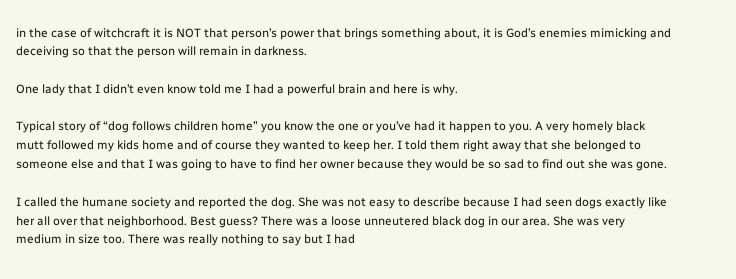in the case of witchcraft it is NOT that person’s power that brings something about, it is God’s enemies mimicking and deceiving so that the person will remain in darkness.

One lady that I didn’t even know told me I had a powerful brain and here is why.

Typical story of “dog follows children home” you know the one or you’ve had it happen to you. A very homely black mutt followed my kids home and of course they wanted to keep her. I told them right away that she belonged to someone else and that I was going to have to find her owner because they would be so sad to find out she was gone.

I called the humane society and reported the dog. She was not easy to describe because I had seen dogs exactly like her all over that neighborhood. Best guess? There was a loose unneutered black dog in our area. She was very medium in size too. There was really nothing to say but I had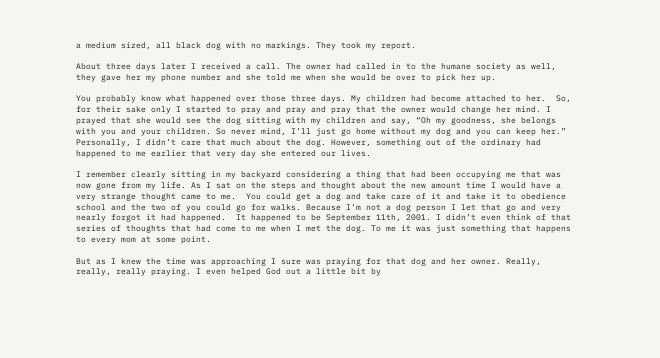a medium sized, all black dog with no markings. They took my report.

About three days later I received a call. The owner had called in to the humane society as well, they gave her my phone number and she told me when she would be over to pick her up.

You probably know what happened over those three days. My children had become attached to her.  So, for their sake only I started to pray and pray and pray that the owner would change her mind. I prayed that she would see the dog sitting with my children and say, “Oh my goodness, she belongs with you and your children. So never mind, I’ll just go home without my dog and you can keep her.”  Personally, I didn’t care that much about the dog. However, something out of the ordinary had happened to me earlier that very day she entered our lives.

I remember clearly sitting in my backyard considering a thing that had been occupying me that was now gone from my life. As I sat on the steps and thought about the new amount time I would have a very strange thought came to me.  You could get a dog and take care of it and take it to obedience school and the two of you could go for walks. Because I’m not a dog person I let that go and very nearly forgot it had happened.  It happened to be September 11th, 2001. I didn’t even think of that series of thoughts that had come to me when I met the dog. To me it was just something that happens to every mom at some point.

But as I knew the time was approaching I sure was praying for that dog and her owner. Really, really, really praying. I even helped God out a little bit by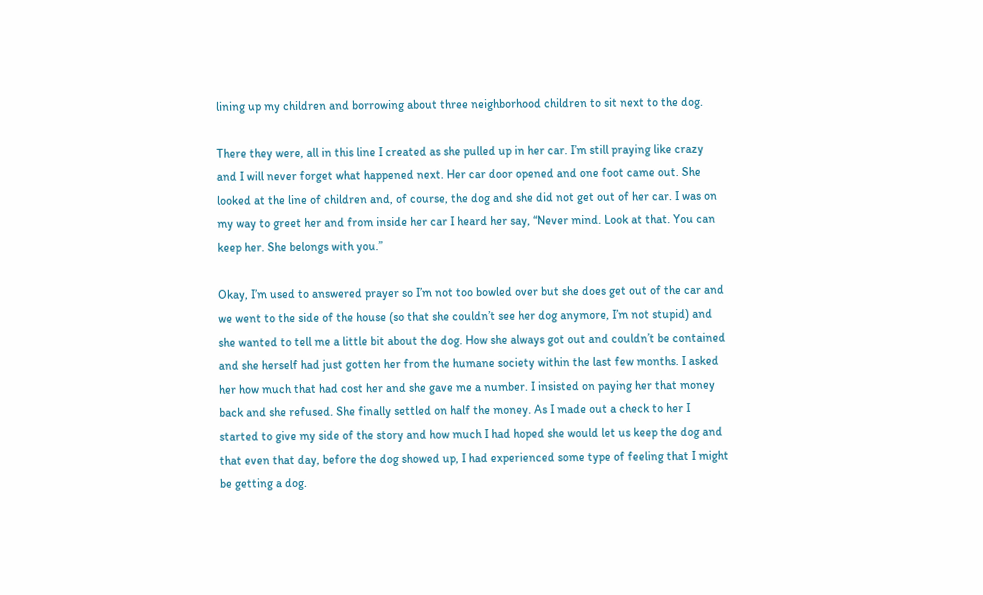lining up my children and borrowing about three neighborhood children to sit next to the dog.

There they were, all in this line I created as she pulled up in her car. I’m still praying like crazy and I will never forget what happened next. Her car door opened and one foot came out. She looked at the line of children and, of course, the dog and she did not get out of her car. I was on my way to greet her and from inside her car I heard her say, “Never mind. Look at that. You can keep her. She belongs with you.”

Okay, I’m used to answered prayer so I’m not too bowled over but she does get out of the car and we went to the side of the house (so that she couldn’t see her dog anymore, I’m not stupid) and she wanted to tell me a little bit about the dog. How she always got out and couldn’t be contained and she herself had just gotten her from the humane society within the last few months. I asked her how much that had cost her and she gave me a number. I insisted on paying her that money back and she refused. She finally settled on half the money. As I made out a check to her I started to give my side of the story and how much I had hoped she would let us keep the dog and that even that day, before the dog showed up, I had experienced some type of feeling that I might be getting a dog.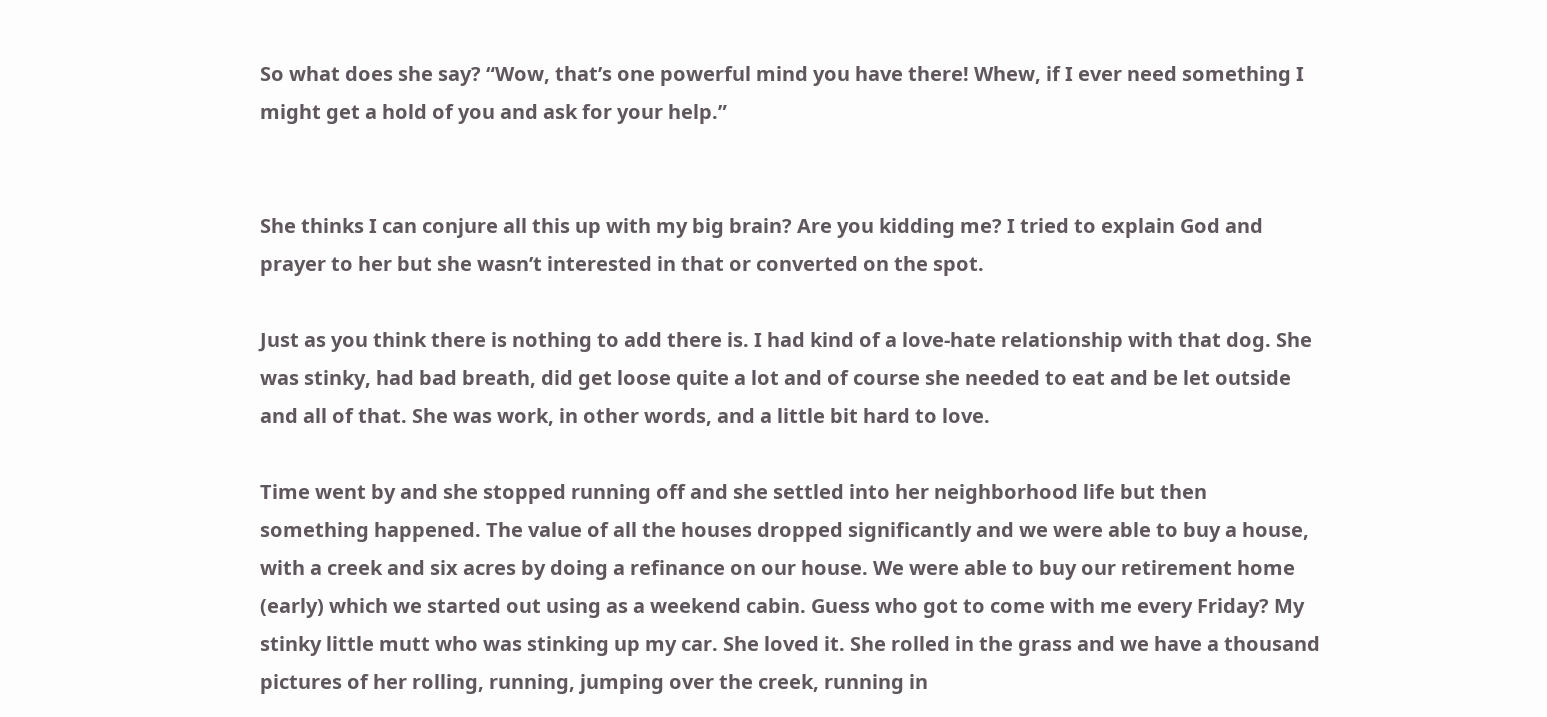So what does she say? “Wow, that’s one powerful mind you have there! Whew, if I ever need something I might get a hold of you and ask for your help.”


She thinks I can conjure all this up with my big brain? Are you kidding me? I tried to explain God and prayer to her but she wasn’t interested in that or converted on the spot.

Just as you think there is nothing to add there is. I had kind of a love-hate relationship with that dog. She was stinky, had bad breath, did get loose quite a lot and of course she needed to eat and be let outside and all of that. She was work, in other words, and a little bit hard to love.

Time went by and she stopped running off and she settled into her neighborhood life but then something happened. The value of all the houses dropped significantly and we were able to buy a house, with a creek and six acres by doing a refinance on our house. We were able to buy our retirement home (early) which we started out using as a weekend cabin. Guess who got to come with me every Friday? My stinky little mutt who was stinking up my car. She loved it. She rolled in the grass and we have a thousand pictures of her rolling, running, jumping over the creek, running in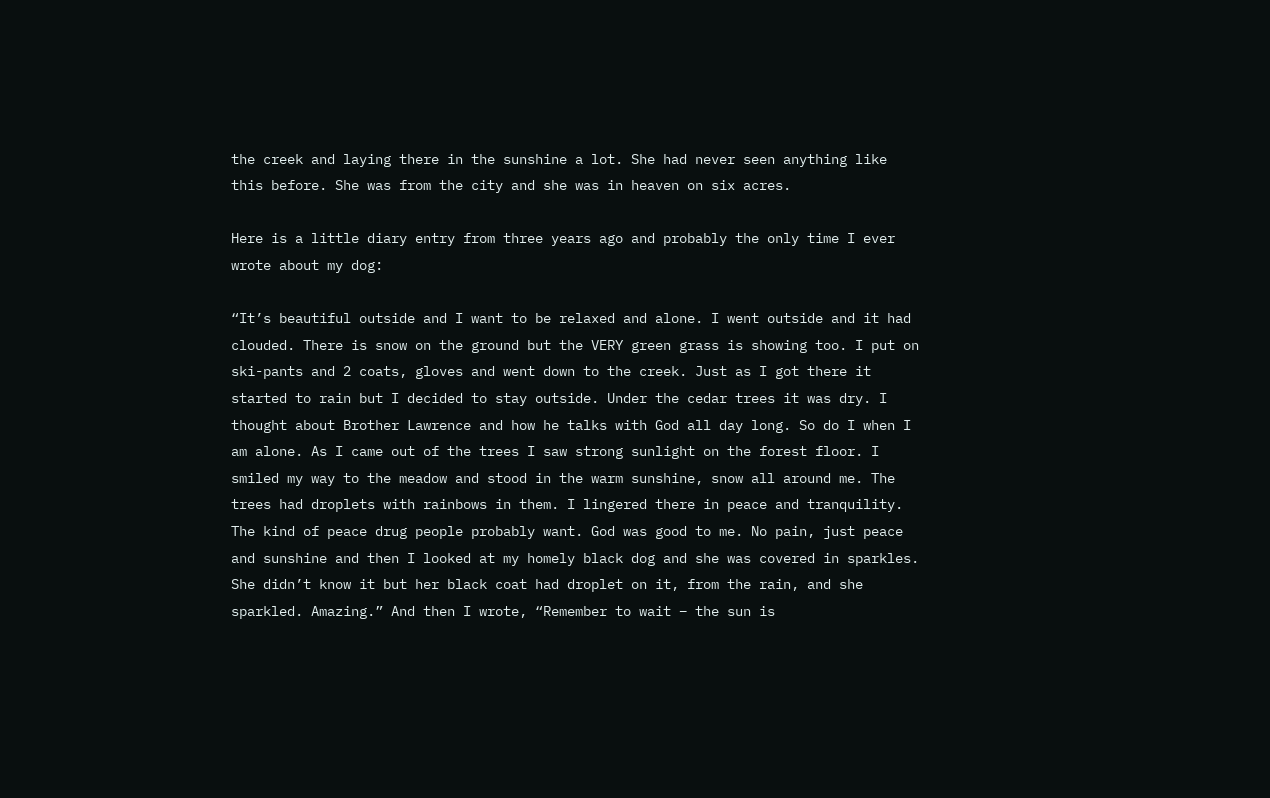the creek and laying there in the sunshine a lot. She had never seen anything like this before. She was from the city and she was in heaven on six acres.

Here is a little diary entry from three years ago and probably the only time I ever wrote about my dog:

“It’s beautiful outside and I want to be relaxed and alone. I went outside and it had clouded. There is snow on the ground but the VERY green grass is showing too. I put on ski-pants and 2 coats, gloves and went down to the creek. Just as I got there it started to rain but I decided to stay outside. Under the cedar trees it was dry. I thought about Brother Lawrence and how he talks with God all day long. So do I when I am alone. As I came out of the trees I saw strong sunlight on the forest floor. I smiled my way to the meadow and stood in the warm sunshine, snow all around me. The trees had droplets with rainbows in them. I lingered there in peace and tranquility. The kind of peace drug people probably want. God was good to me. No pain, just peace and sunshine and then I looked at my homely black dog and she was covered in sparkles. She didn’t know it but her black coat had droplet on it, from the rain, and she sparkled. Amazing.” And then I wrote, “Remember to wait – the sun is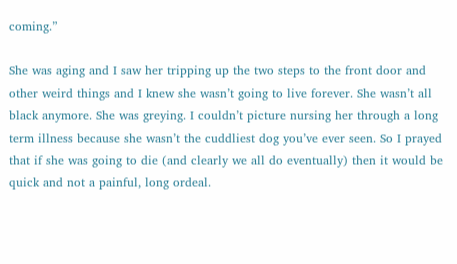coming.”

She was aging and I saw her tripping up the two steps to the front door and other weird things and I knew she wasn’t going to live forever. She wasn’t all black anymore. She was greying. I couldn’t picture nursing her through a long term illness because she wasn’t the cuddliest dog you’ve ever seen. So I prayed that if she was going to die (and clearly we all do eventually) then it would be quick and not a painful, long ordeal.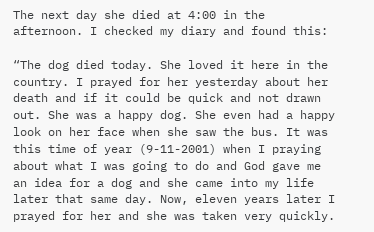The next day she died at 4:00 in the afternoon. I checked my diary and found this:

“The dog died today. She loved it here in the country. I prayed for her yesterday about her death and if it could be quick and not drawn out. She was a happy dog. She even had a happy look on her face when she saw the bus. It was this time of year (9-11-2001) when I praying about what I was going to do and God gave me an idea for a dog and she came into my life later that same day. Now, eleven years later I prayed for her and she was taken very quickly.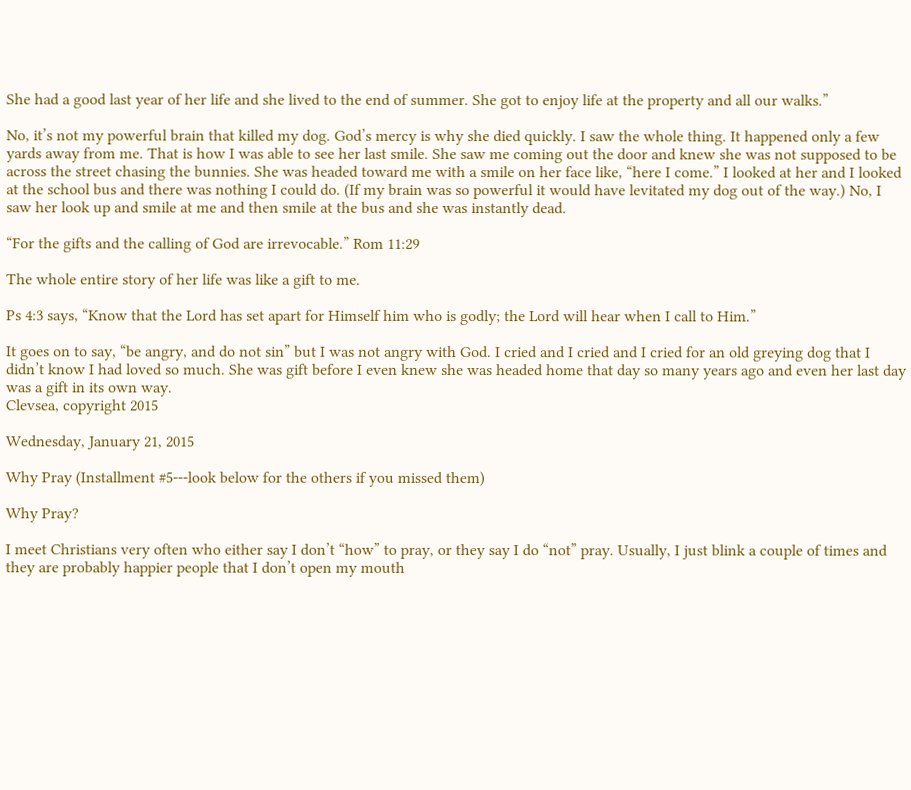She had a good last year of her life and she lived to the end of summer. She got to enjoy life at the property and all our walks.”

No, it’s not my powerful brain that killed my dog. God’s mercy is why she died quickly. I saw the whole thing. It happened only a few yards away from me. That is how I was able to see her last smile. She saw me coming out the door and knew she was not supposed to be across the street chasing the bunnies. She was headed toward me with a smile on her face like, “here I come.” I looked at her and I looked at the school bus and there was nothing I could do. (If my brain was so powerful it would have levitated my dog out of the way.) No, I saw her look up and smile at me and then smile at the bus and she was instantly dead.

“For the gifts and the calling of God are irrevocable.” Rom 11:29

The whole entire story of her life was like a gift to me.

Ps 4:3 says, “Know that the Lord has set apart for Himself him who is godly; the Lord will hear when I call to Him.”

It goes on to say, “be angry, and do not sin” but I was not angry with God. I cried and I cried and I cried for an old greying dog that I didn’t know I had loved so much. She was gift before I even knew she was headed home that day so many years ago and even her last day was a gift in its own way.
Clevsea, copyright 2015

Wednesday, January 21, 2015

Why Pray (Installment #5---look below for the others if you missed them)

Why Pray?

I meet Christians very often who either say I don’t “how” to pray, or they say I do “not” pray. Usually, I just blink a couple of times and they are probably happier people that I don’t open my mouth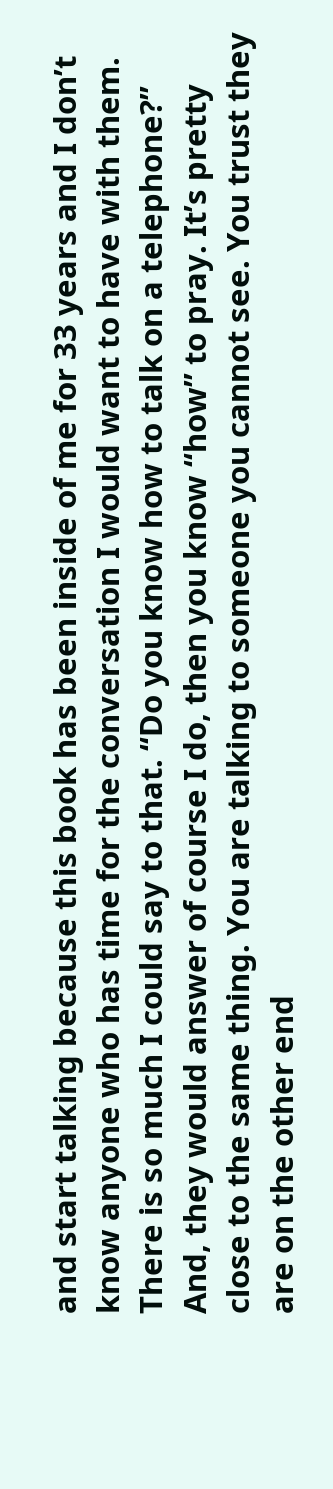and start talking because this book has been inside of me for 33 years and I don’t know anyone who has time for the conversation I would want to have with them. There is so much I could say to that. “Do you know how to talk on a telephone?” And, they would answer of course I do, then you know “how” to pray. It’s pretty close to the same thing. You are talking to someone you cannot see. You trust they are on the other end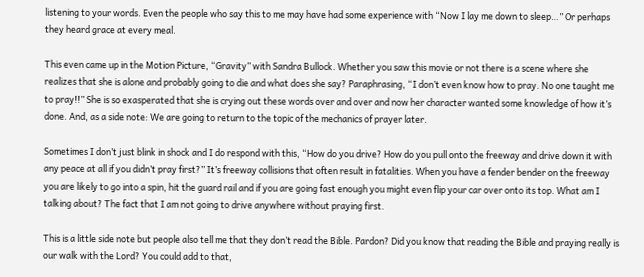listening to your words. Even the people who say this to me may have had some experience with “Now I lay me down to sleep…” Or perhaps they heard grace at every meal.

This even came up in the Motion Picture, “Gravity” with Sandra Bullock. Whether you saw this movie or not there is a scene where she realizes that she is alone and probably going to die and what does she say? Paraphrasing, “I don’t even know how to pray. No one taught me to pray!!” She is so exasperated that she is crying out these words over and over and now her character wanted some knowledge of how it’s done. And, as a side note: We are going to return to the topic of the mechanics of prayer later.

Sometimes I don’t just blink in shock and I do respond with this, “How do you drive? How do you pull onto the freeway and drive down it with any peace at all if you didn’t pray first?” It’s freeway collisions that often result in fatalities. When you have a fender bender on the freeway you are likely to go into a spin, hit the guard rail and if you are going fast enough you might even flip your car over onto its top. What am I talking about? The fact that I am not going to drive anywhere without praying first.

This is a little side note but people also tell me that they don’t read the Bible. Pardon? Did you know that reading the Bible and praying really is our walk with the Lord? You could add to that,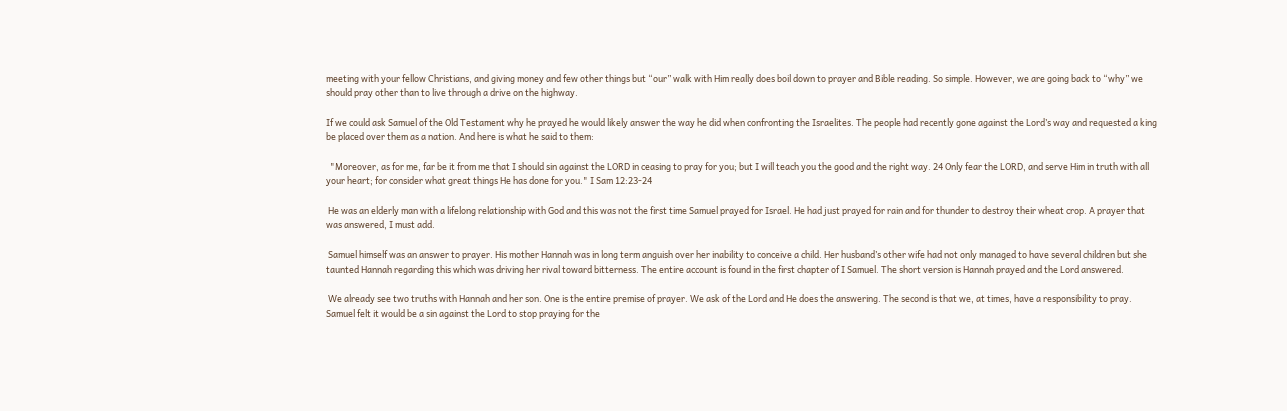meeting with your fellow Christians, and giving money and few other things but “our” walk with Him really does boil down to prayer and Bible reading. So simple. However, we are going back to “why” we should pray other than to live through a drive on the highway.

If we could ask Samuel of the Old Testament why he prayed he would likely answer the way he did when confronting the Israelites. The people had recently gone against the Lord’s way and requested a king be placed over them as a nation. And here is what he said to them:

  "Moreover, as for me, far be it from me that I should sin against the LORD in ceasing to pray for you; but I will teach you the good and the right way. 24 Only fear the LORD, and serve Him in truth with all your heart; for consider what great things He has done for you." I Sam 12:23-24

 He was an elderly man with a lifelong relationship with God and this was not the first time Samuel prayed for Israel. He had just prayed for rain and for thunder to destroy their wheat crop. A prayer that was answered, I must add.

 Samuel himself was an answer to prayer. His mother Hannah was in long term anguish over her inability to conceive a child. Her husband’s other wife had not only managed to have several children but she taunted Hannah regarding this which was driving her rival toward bitterness. The entire account is found in the first chapter of I Samuel. The short version is Hannah prayed and the Lord answered.

 We already see two truths with Hannah and her son. One is the entire premise of prayer. We ask of the Lord and He does the answering. The second is that we, at times, have a responsibility to pray. Samuel felt it would be a sin against the Lord to stop praying for the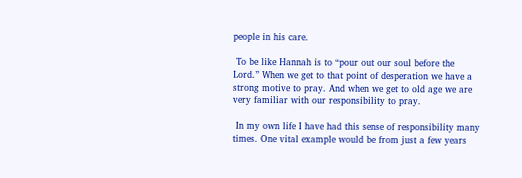people in his care.

 To be like Hannah is to “pour out our soul before the Lord.” When we get to that point of desperation we have a strong motive to pray. And when we get to old age we are very familiar with our responsibility to pray.

 In my own life I have had this sense of responsibility many times. One vital example would be from just a few years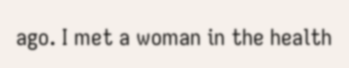ago. I met a woman in the health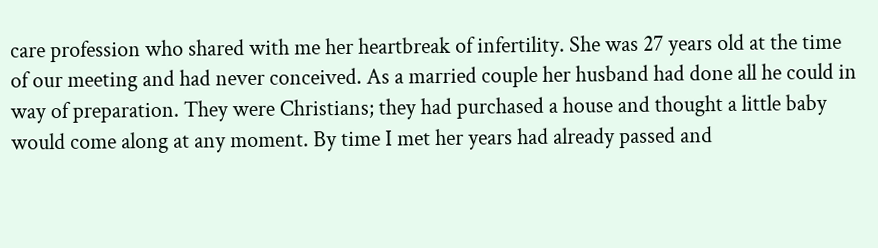care profession who shared with me her heartbreak of infertility. She was 27 years old at the time of our meeting and had never conceived. As a married couple her husband had done all he could in way of preparation. They were Christians; they had purchased a house and thought a little baby would come along at any moment. By time I met her years had already passed and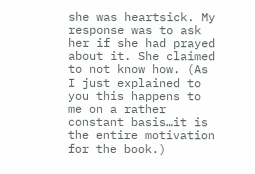she was heartsick. My response was to ask her if she had prayed about it. She claimed to not know how. (As I just explained to you this happens to me on a rather constant basis…it is the entire motivation for the book.)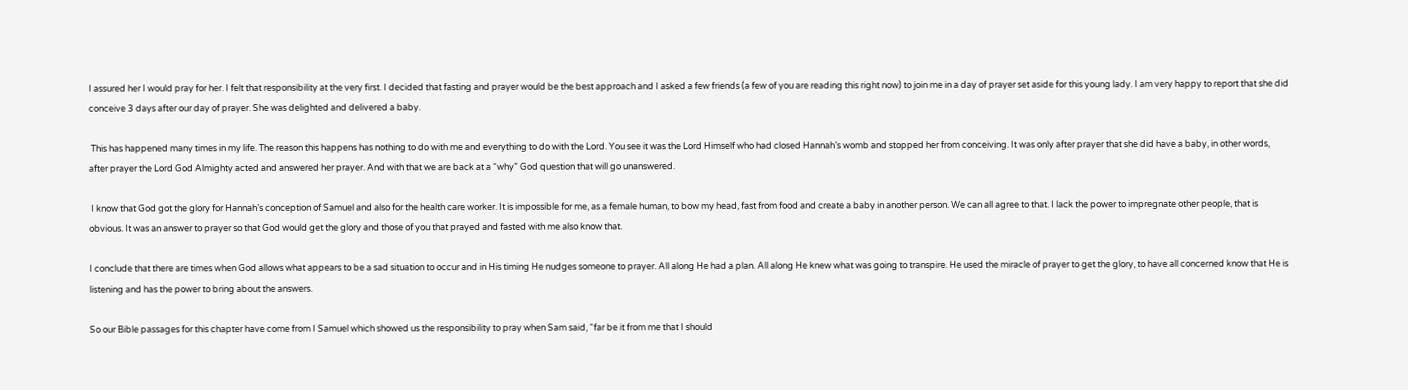I assured her I would pray for her. I felt that responsibility at the very first. I decided that fasting and prayer would be the best approach and I asked a few friends (a few of you are reading this right now) to join me in a day of prayer set aside for this young lady. I am very happy to report that she did conceive 3 days after our day of prayer. She was delighted and delivered a baby.

 This has happened many times in my life. The reason this happens has nothing to do with me and everything to do with the Lord. You see it was the Lord Himself who had closed Hannah’s womb and stopped her from conceiving. It was only after prayer that she did have a baby, in other words, after prayer the Lord God Almighty acted and answered her prayer. And with that we are back at a “why” God question that will go unanswered.

 I know that God got the glory for Hannah’s conception of Samuel and also for the health care worker. It is impossible for me, as a female human, to bow my head, fast from food and create a baby in another person. We can all agree to that. I lack the power to impregnate other people, that is obvious. It was an answer to prayer so that God would get the glory and those of you that prayed and fasted with me also know that.

I conclude that there are times when God allows what appears to be a sad situation to occur and in His timing He nudges someone to prayer. All along He had a plan. All along He knew what was going to transpire. He used the miracle of prayer to get the glory, to have all concerned know that He is listening and has the power to bring about the answers.

So our Bible passages for this chapter have come from I Samuel which showed us the responsibility to pray when Sam said, “far be it from me that I should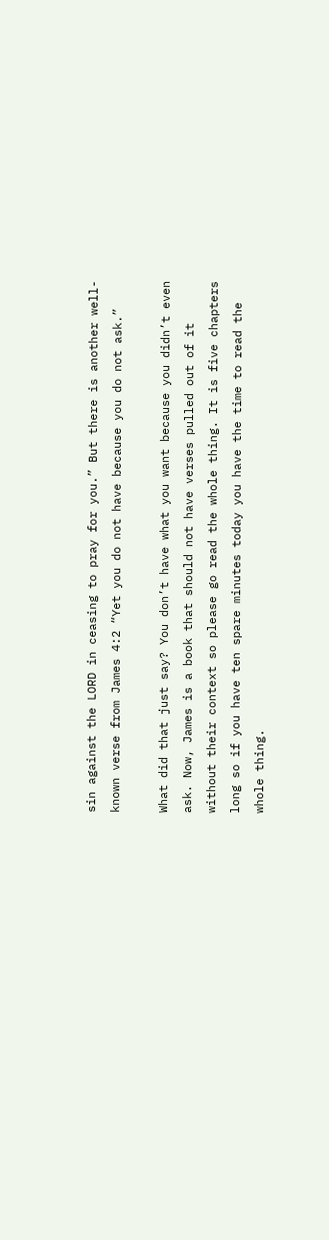sin against the LORD in ceasing to pray for you.” But there is another well-known verse from James 4:2 “Yet you do not have because you do not ask.”

What did that just say? You don’t have what you want because you didn’t even ask. Now, James is a book that should not have verses pulled out of it without their context so please go read the whole thing. It is five chapters long so if you have ten spare minutes today you have the time to read the whole thing.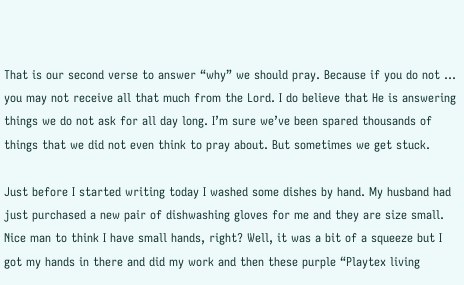That is our second verse to answer “why” we should pray. Because if you do not … you may not receive all that much from the Lord. I do believe that He is answering things we do not ask for all day long. I’m sure we’ve been spared thousands of things that we did not even think to pray about. But sometimes we get stuck.

Just before I started writing today I washed some dishes by hand. My husband had just purchased a new pair of dishwashing gloves for me and they are size small. Nice man to think I have small hands, right? Well, it was a bit of a squeeze but I got my hands in there and did my work and then these purple “Playtex living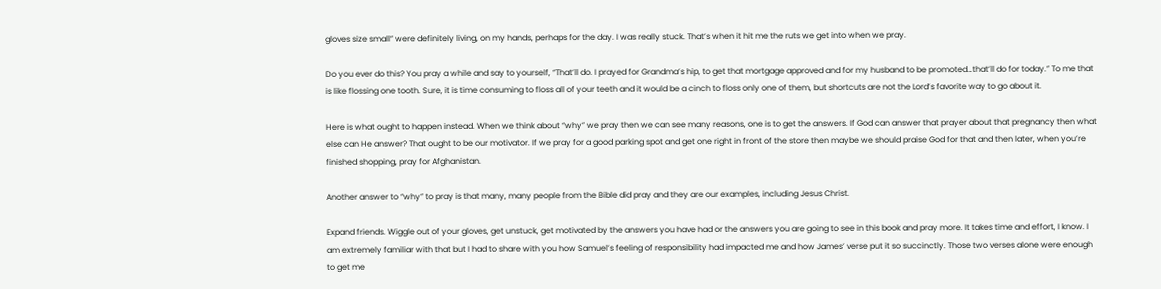gloves size small” were definitely living, on my hands, perhaps for the day. I was really stuck. That’s when it hit me the ruts we get into when we pray.

Do you ever do this? You pray a while and say to yourself, “That’ll do. I prayed for Grandma’s hip, to get that mortgage approved and for my husband to be promoted…that’ll do for today.” To me that is like flossing one tooth. Sure, it is time consuming to floss all of your teeth and it would be a cinch to floss only one of them, but shortcuts are not the Lord’s favorite way to go about it.

Here is what ought to happen instead. When we think about “why” we pray then we can see many reasons, one is to get the answers. If God can answer that prayer about that pregnancy then what else can He answer? That ought to be our motivator. If we pray for a good parking spot and get one right in front of the store then maybe we should praise God for that and then later, when you’re finished shopping, pray for Afghanistan.

Another answer to “why” to pray is that many, many people from the Bible did pray and they are our examples, including Jesus Christ.

Expand friends. Wiggle out of your gloves, get unstuck, get motivated by the answers you have had or the answers you are going to see in this book and pray more. It takes time and effort, I know. I am extremely familiar with that but I had to share with you how Samuel’s feeling of responsibility had impacted me and how James’ verse put it so succinctly. Those two verses alone were enough to get me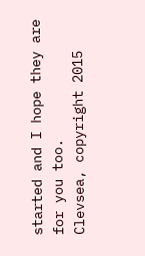started and I hope they are for you too.
Clevsea, copyright 2015